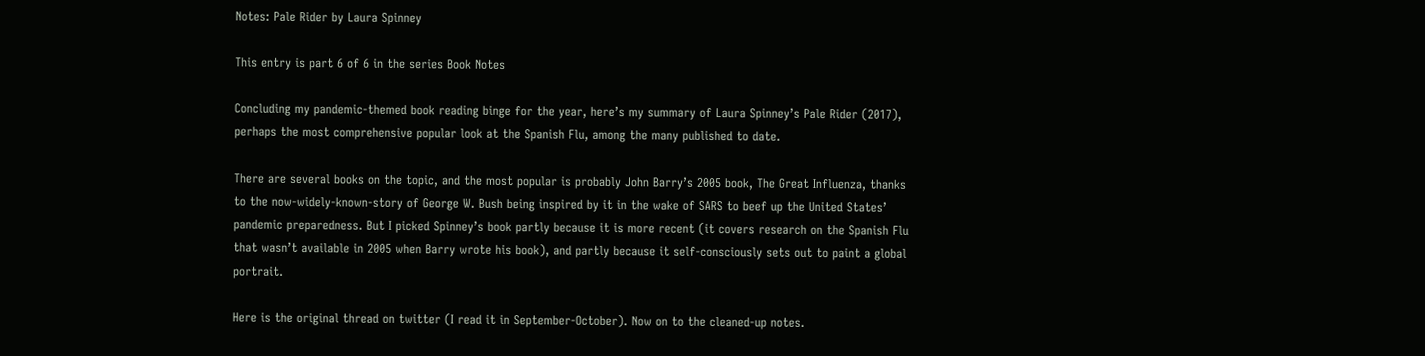Notes: Pale Rider by Laura Spinney

This entry is part 6 of 6 in the series Book Notes

Concluding my pandemic-themed book reading binge for the year, here’s my summary of Laura Spinney’s Pale Rider (2017), perhaps the most comprehensive popular look at the Spanish Flu, among the many published to date.

There are several books on the topic, and the most popular is probably John Barry’s 2005 book, The Great Influenza, thanks to the now-widely-known-story of George W. Bush being inspired by it in the wake of SARS to beef up the United States’ pandemic preparedness. But I picked Spinney’s book partly because it is more recent (it covers research on the Spanish Flu that wasn’t available in 2005 when Barry wrote his book), and partly because it self-consciously sets out to paint a global portrait.

Here is the original thread on twitter (I read it in September-October). Now on to the cleaned-up notes.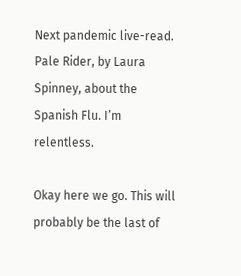Next pandemic live-read. Pale Rider, by Laura Spinney, about the Spanish Flu. I’m relentless.

Okay here we go. This will probably be the last of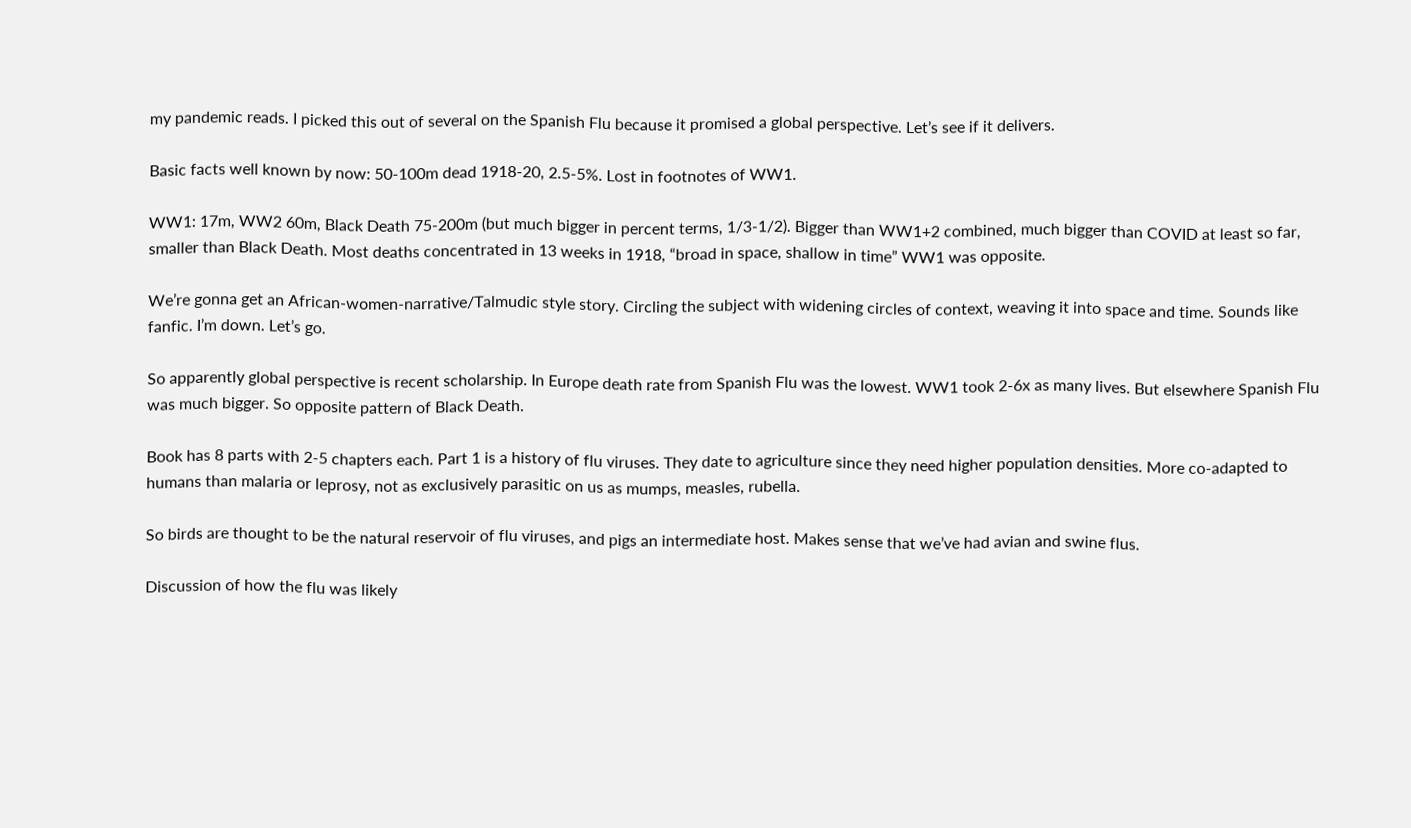my pandemic reads. I picked this out of several on the Spanish Flu because it promised a global perspective. Let’s see if it delivers.

Basic facts well known by now: 50-100m dead 1918-20, 2.5-5%. Lost in footnotes of WW1.

WW1: 17m, WW2 60m, Black Death 75-200m (but much bigger in percent terms, 1/3-1/2). Bigger than WW1+2 combined, much bigger than COVID at least so far, smaller than Black Death. Most deaths concentrated in 13 weeks in 1918, “broad in space, shallow in time” WW1 was opposite.

We’re gonna get an African-women-narrative/Talmudic style story. Circling the subject with widening circles of context, weaving it into space and time. Sounds like fanfic. I’m down. Let’s go.

So apparently global perspective is recent scholarship. In Europe death rate from Spanish Flu was the lowest. WW1 took 2-6x as many lives. But elsewhere Spanish Flu was much bigger. So opposite pattern of Black Death.

Book has 8 parts with 2-5 chapters each. Part 1 is a history of flu viruses. They date to agriculture since they need higher population densities. More co-adapted to humans than malaria or leprosy, not as exclusively parasitic on us as mumps, measles, rubella.

So birds are thought to be the natural reservoir of flu viruses, and pigs an intermediate host. Makes sense that we’ve had avian and swine flus.

Discussion of how the flu was likely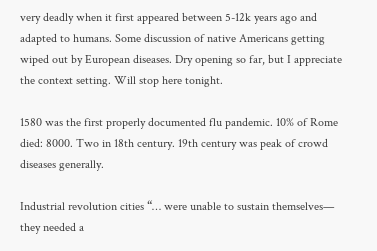very deadly when it first appeared between 5-12k years ago and adapted to humans. Some discussion of native Americans getting wiped out by European diseases. Dry opening so far, but I appreciate the context setting. Will stop here tonight.

1580 was the first properly documented flu pandemic. 10% of Rome died: 8000. Two in 18th century. 19th century was peak of crowd diseases generally.

Industrial revolution cities “… were unable to sustain themselves— they needed a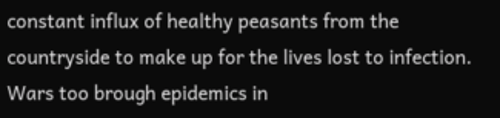constant influx of healthy peasants from the countryside to make up for the lives lost to infection. Wars too brough epidemics in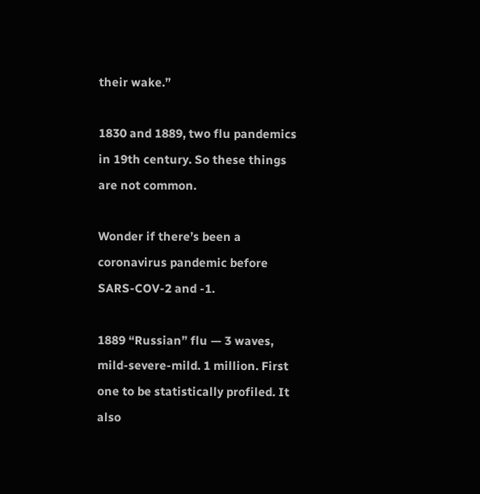their wake.”

1830 and 1889, two flu pandemics in 19th century. So these things are not common.

Wonder if there’s been a coronavirus pandemic before SARS-COV-2 and -1.

1889 “Russian” flu — 3 waves, mild-severe-mild. 1 million. First one to be statistically profiled. It also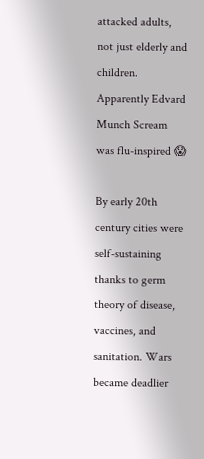attacked adults, not just elderly and children. Apparently Edvard Munch Scream was flu-inspired 😱

By early 20th century cities were self-sustaining thanks to germ theory of disease, vaccines, and sanitation. Wars became deadlier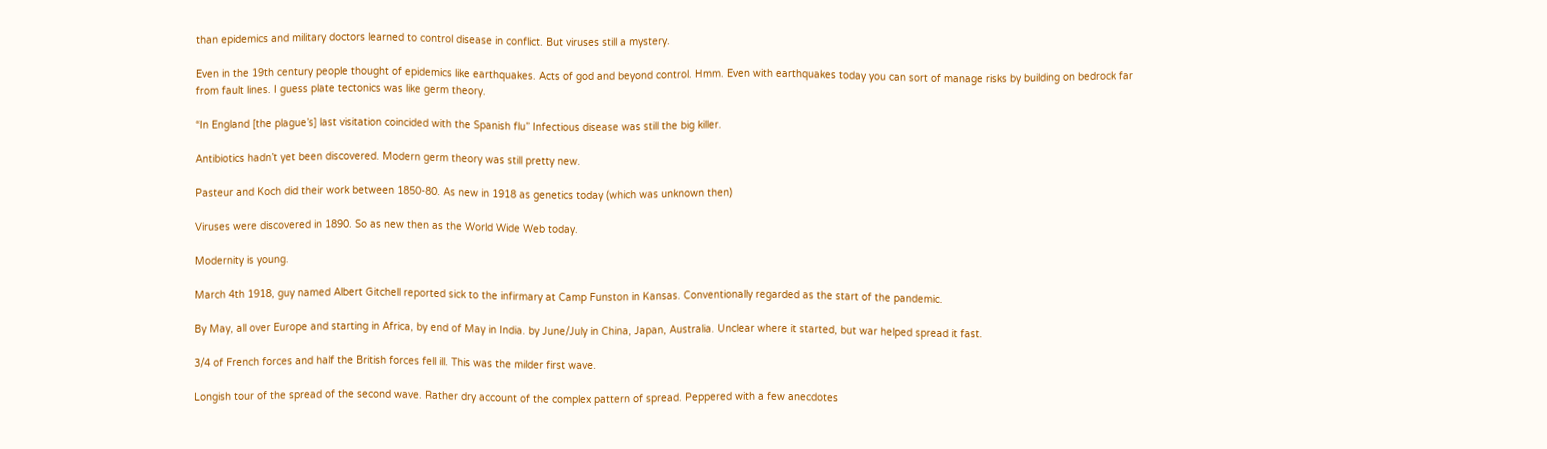than epidemics and military doctors learned to control disease in conflict. But viruses still a mystery.

Even in the 19th century people thought of epidemics like earthquakes. Acts of god and beyond control. Hmm. Even with earthquakes today you can sort of manage risks by building on bedrock far from fault lines. I guess plate tectonics was like germ theory.

“In England [the plague’s] last visitation coincided with the Spanish flu” Infectious disease was still the big killer.

Antibiotics hadn’t yet been discovered. Modern germ theory was still pretty new.

Pasteur and Koch did their work between 1850-80. As new in 1918 as genetics today (which was unknown then)

Viruses were discovered in 1890. So as new then as the World Wide Web today.

Modernity is young.

March 4th 1918, guy named Albert Gitchell reported sick to the infirmary at Camp Funston in Kansas. Conventionally regarded as the start of the pandemic.

By May, all over Europe and starting in Africa, by end of May in India. by June/July in China, Japan, Australia. Unclear where it started, but war helped spread it fast.

3/4 of French forces and half the British forces fell ill. This was the milder first wave.

Longish tour of the spread of the second wave. Rather dry account of the complex pattern of spread. Peppered with a few anecdotes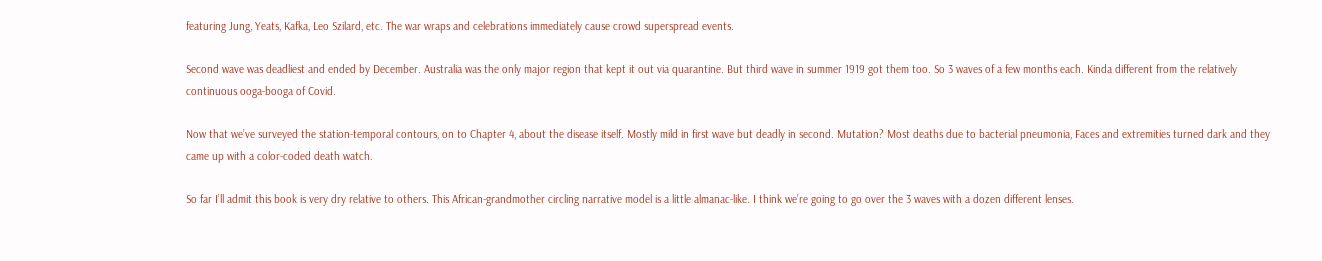featuring Jung, Yeats, Kafka, Leo Szilard, etc. The war wraps and celebrations immediately cause crowd superspread events.

Second wave was deadliest and ended by December. Australia was the only major region that kept it out via quarantine. But third wave in summer 1919 got them too. So 3 waves of a few months each. Kinda different from the relatively continuous ooga-booga of Covid.

Now that we’ve surveyed the station-temporal contours, on to Chapter 4, about the disease itself. Mostly mild in first wave but deadly in second. Mutation? Most deaths due to bacterial pneumonia, Faces and extremities turned dark and they came up with a color-coded death watch.

So far I’ll admit this book is very dry relative to others. This African-grandmother circling narrative model is a little almanac-like. I think we’re going to go over the 3 waves with a dozen different lenses.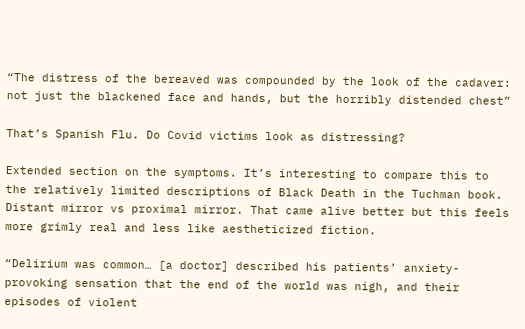“The distress of the bereaved was compounded by the look of the cadaver: not just the blackened face and hands, but the horribly distended chest”

That’s Spanish Flu. Do Covid victims look as distressing?

Extended section on the symptoms. It’s interesting to compare this to the relatively limited descriptions of Black Death in the Tuchman book. Distant mirror vs proximal mirror. That came alive better but this feels more grimly real and less like aestheticized fiction.

“Delirium was common… [a doctor] described his patients’ anxiety-provoking sensation that the end of the world was nigh, and their episodes of violent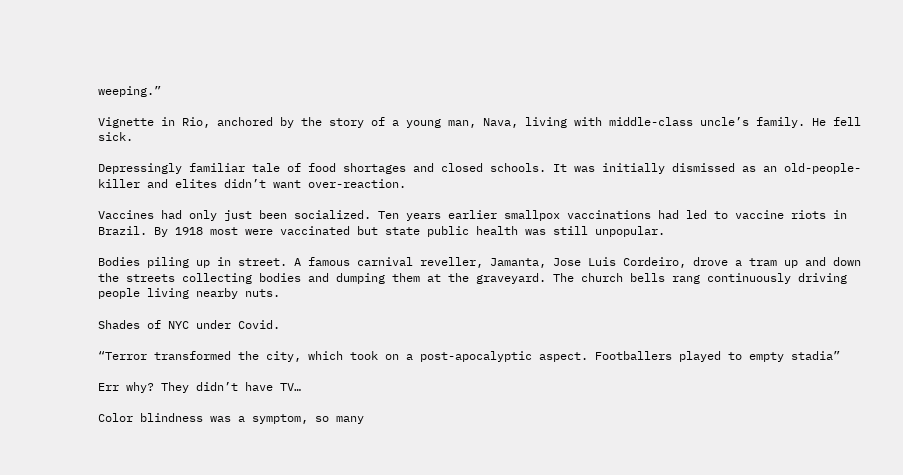weeping.”

Vignette in Rio, anchored by the story of a young man, Nava, living with middle-class uncle’s family. He fell sick.

Depressingly familiar tale of food shortages and closed schools. It was initially dismissed as an old-people-killer and elites didn’t want over-reaction.

Vaccines had only just been socialized. Ten years earlier smallpox vaccinations had led to vaccine riots in Brazil. By 1918 most were vaccinated but state public health was still unpopular.

Bodies piling up in street. A famous carnival reveller, Jamanta, Jose Luis Cordeiro, drove a tram up and down the streets collecting bodies and dumping them at the graveyard. The church bells rang continuously driving people living nearby nuts.

Shades of NYC under Covid.

“Terror transformed the city, which took on a post-apocalyptic aspect. Footballers played to empty stadia”

Err why? They didn’t have TV…

Color blindness was a symptom, so many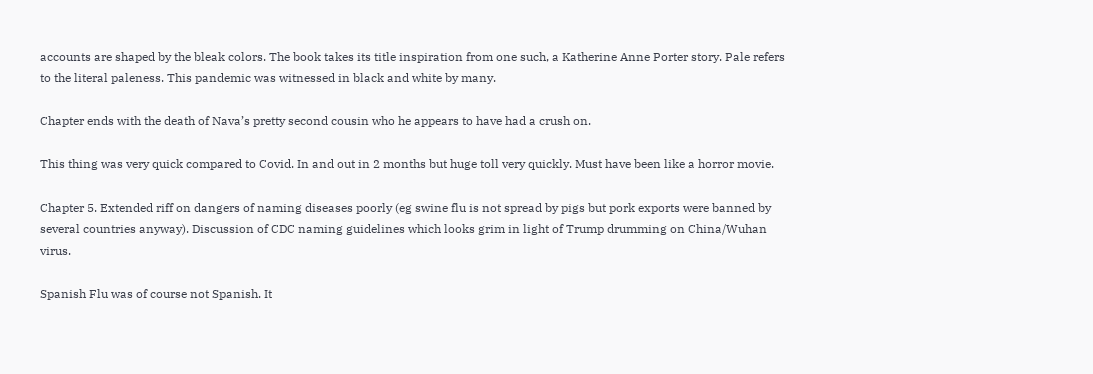accounts are shaped by the bleak colors. The book takes its title inspiration from one such, a Katherine Anne Porter story. Pale refers to the literal paleness. This pandemic was witnessed in black and white by many.

Chapter ends with the death of Nava’s pretty second cousin who he appears to have had a crush on.

This thing was very quick compared to Covid. In and out in 2 months but huge toll very quickly. Must have been like a horror movie.

Chapter 5. Extended riff on dangers of naming diseases poorly (eg swine flu is not spread by pigs but pork exports were banned by several countries anyway). Discussion of CDC naming guidelines which looks grim in light of Trump drumming on China/Wuhan virus.

Spanish Flu was of course not Spanish. It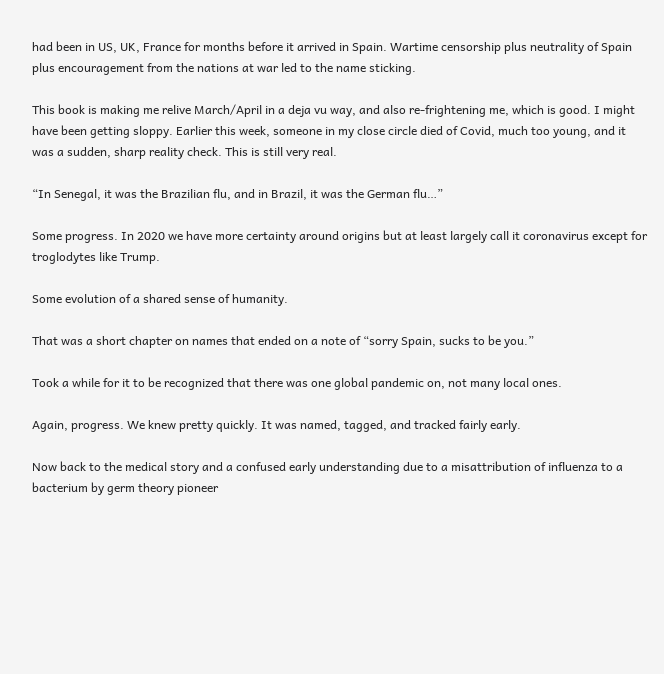had been in US, UK, France for months before it arrived in Spain. Wartime censorship plus neutrality of Spain plus encouragement from the nations at war led to the name sticking.

This book is making me relive March/April in a deja vu way, and also re-frightening me, which is good. I might have been getting sloppy. Earlier this week, someone in my close circle died of Covid, much too young, and it was a sudden, sharp reality check. This is still very real.

“In Senegal, it was the Brazilian flu, and in Brazil, it was the German flu…”

Some progress. In 2020 we have more certainty around origins but at least largely call it coronavirus except for troglodytes like Trump.

Some evolution of a shared sense of humanity.

That was a short chapter on names that ended on a note of “sorry Spain, sucks to be you.”

Took a while for it to be recognized that there was one global pandemic on, not many local ones.

Again, progress. We knew pretty quickly. It was named, tagged, and tracked fairly early.

Now back to the medical story and a confused early understanding due to a misattribution of influenza to a bacterium by germ theory pioneer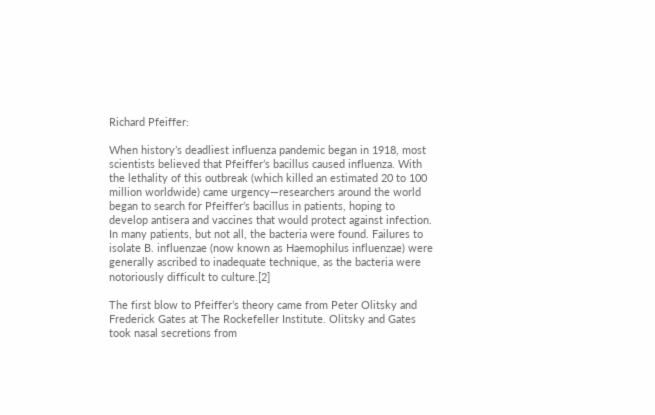Richard Pfeiffer:

When history’s deadliest influenza pandemic began in 1918, most scientists believed that Pfeiffer’s bacillus caused influenza. With the lethality of this outbreak (which killed an estimated 20 to 100 million worldwide) came urgency—researchers around the world began to search for Pfeiffer’s bacillus in patients, hoping to develop antisera and vaccines that would protect against infection. In many patients, but not all, the bacteria were found. Failures to isolate B. influenzae (now known as Haemophilus influenzae) were generally ascribed to inadequate technique, as the bacteria were notoriously difficult to culture.[2]

The first blow to Pfeiffer’s theory came from Peter Olitsky and Frederick Gates at The Rockefeller Institute. Olitsky and Gates took nasal secretions from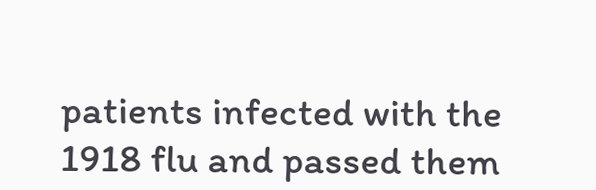patients infected with the 1918 flu and passed them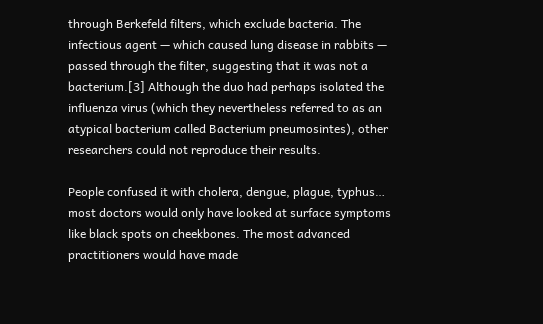through Berkefeld filters, which exclude bacteria. The infectious agent — which caused lung disease in rabbits — passed through the filter, suggesting that it was not a bacterium.[3] Although the duo had perhaps isolated the influenza virus (which they nevertheless referred to as an atypical bacterium called Bacterium pneumosintes), other researchers could not reproduce their results.

People confused it with cholera, dengue, plague, typhus… most doctors would only have looked at surface symptoms like black spots on cheekbones. The most advanced practitioners would have made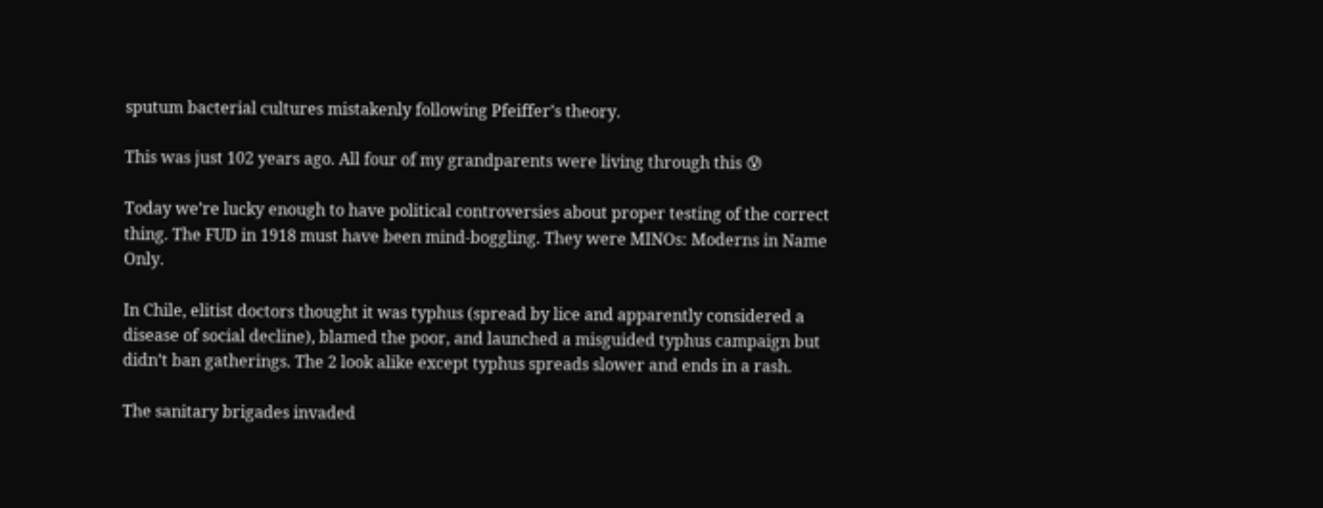sputum bacterial cultures mistakenly following Pfeiffer’s theory.

This was just 102 years ago. All four of my grandparents were living through this 😰

Today we’re lucky enough to have political controversies about proper testing of the correct thing. The FUD in 1918 must have been mind-boggling. They were MINOs: Moderns in Name Only.

In Chile, elitist doctors thought it was typhus (spread by lice and apparently considered a disease of social decline), blamed the poor, and launched a misguided typhus campaign but didn’t ban gatherings. The 2 look alike except typhus spreads slower and ends in a rash.

The sanitary brigades invaded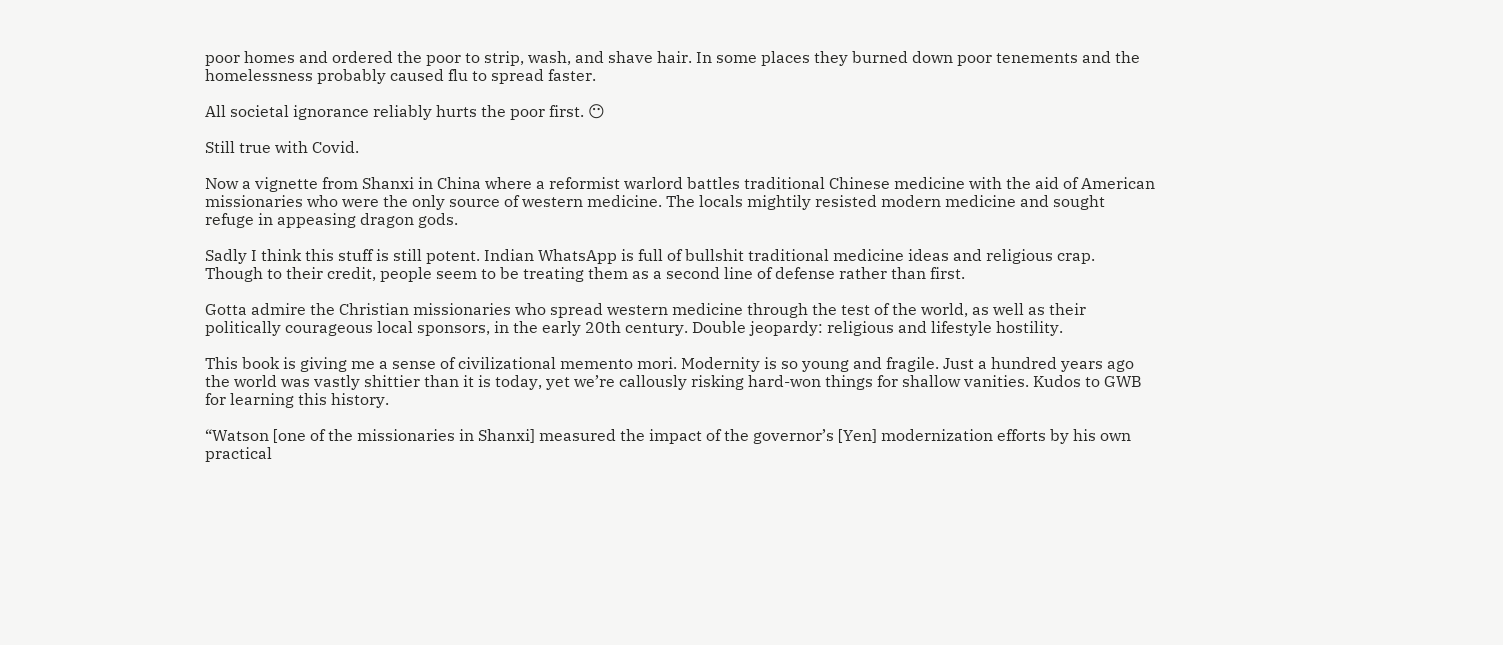poor homes and ordered the poor to strip, wash, and shave hair. In some places they burned down poor tenements and the homelessness probably caused flu to spread faster.

All societal ignorance reliably hurts the poor first. 😶

Still true with Covid.

Now a vignette from Shanxi in China where a reformist warlord battles traditional Chinese medicine with the aid of American missionaries who were the only source of western medicine. The locals mightily resisted modern medicine and sought refuge in appeasing dragon gods.

Sadly I think this stuff is still potent. Indian WhatsApp is full of bullshit traditional medicine ideas and religious crap. Though to their credit, people seem to be treating them as a second line of defense rather than first.

Gotta admire the Christian missionaries who spread western medicine through the test of the world, as well as their politically courageous local sponsors, in the early 20th century. Double jeopardy: religious and lifestyle hostility.

This book is giving me a sense of civilizational memento mori. Modernity is so young and fragile. Just a hundred years ago the world was vastly shittier than it is today, yet we’re callously risking hard-won things for shallow vanities. Kudos to GWB for learning this history.

“Watson [one of the missionaries in Shanxi] measured the impact of the governor’s [Yen] modernization efforts by his own practical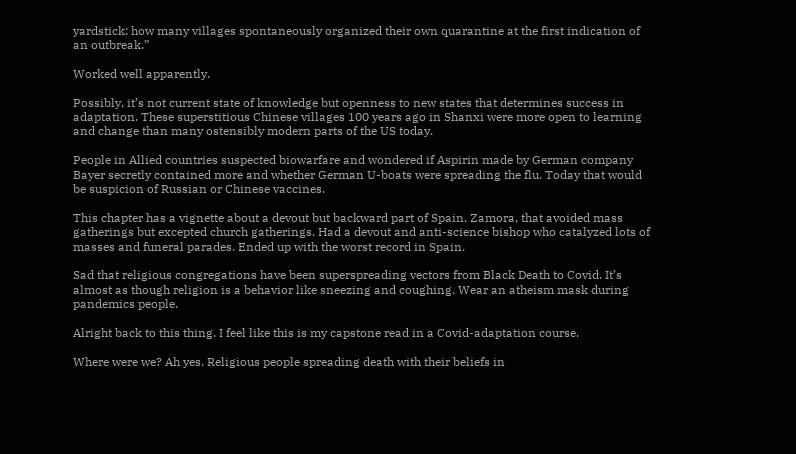yardstick: how many villages spontaneously organized their own quarantine at the first indication of an outbreak.”

Worked well apparently.

Possibly, it’s not current state of knowledge but openness to new states that determines success in adaptation. These superstitious Chinese villages 100 years ago in Shanxi were more open to learning and change than many ostensibly modern parts of the US today.

People in Allied countries suspected biowarfare and wondered if Aspirin made by German company Bayer secretly contained more and whether German U-boats were spreading the flu. Today that would be suspicion of Russian or Chinese vaccines.

This chapter has a vignette about a devout but backward part of Spain, Zamora, that avoided mass gatherings but excepted church gatherings. Had a devout and anti-science bishop who catalyzed lots of masses and funeral parades. Ended up with the worst record in Spain.

Sad that religious congregations have been superspreading vectors from Black Death to Covid. It’s almost as though religion is a behavior like sneezing and coughing. Wear an atheism mask during pandemics people.

Alright back to this thing. I feel like this is my capstone read in a Covid-adaptation course.

Where were we? Ah yes. Religious people spreading death with their beliefs in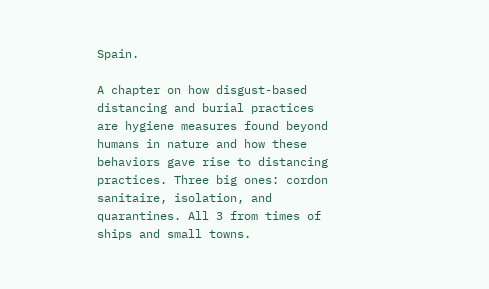Spain.

A chapter on how disgust-based distancing and burial practices are hygiene measures found beyond humans in nature and how these behaviors gave rise to distancing practices. Three big ones: cordon sanitaire, isolation, and quarantines. All 3 from times of ships and small towns.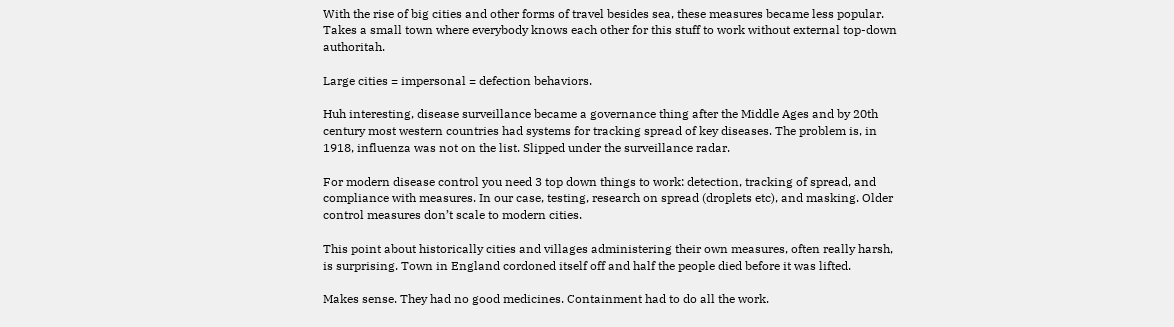With the rise of big cities and other forms of travel besides sea, these measures became less popular. Takes a small town where everybody knows each other for this stuff to work without external top-down authoritah.

Large cities = impersonal = defection behaviors.

Huh interesting, disease surveillance became a governance thing after the Middle Ages and by 20th century most western countries had systems for tracking spread of key diseases. The problem is, in 1918, influenza was not on the list. Slipped under the surveillance radar.

For modern disease control you need 3 top down things to work: detection, tracking of spread, and compliance with measures. In our case, testing, research on spread (droplets etc), and masking. Older control measures don’t scale to modern cities.

This point about historically cities and villages administering their own measures, often really harsh, is surprising. Town in England cordoned itself off and half the people died before it was lifted.

Makes sense. They had no good medicines. Containment had to do all the work.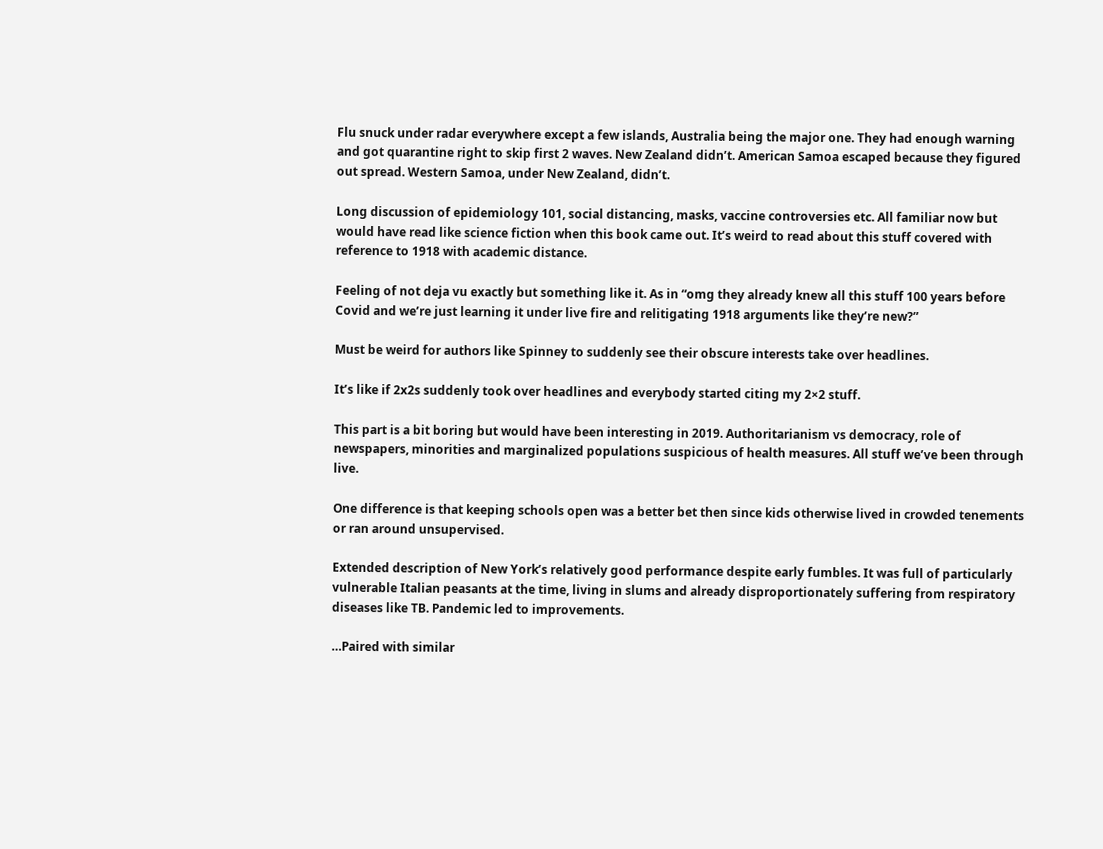Flu snuck under radar everywhere except a few islands, Australia being the major one. They had enough warning and got quarantine right to skip first 2 waves. New Zealand didn’t. American Samoa escaped because they figured out spread. Western Samoa, under New Zealand, didn’t.

Long discussion of epidemiology 101, social distancing, masks, vaccine controversies etc. All familiar now but would have read like science fiction when this book came out. It’s weird to read about this stuff covered with reference to 1918 with academic distance.

Feeling of not deja vu exactly but something like it. As in “omg they already knew all this stuff 100 years before Covid and we’re just learning it under live fire and relitigating 1918 arguments like they’re new?”

Must be weird for authors like Spinney to suddenly see their obscure interests take over headlines.

It’s like if 2x2s suddenly took over headlines and everybody started citing my 2×2 stuff.

This part is a bit boring but would have been interesting in 2019. Authoritarianism vs democracy, role of newspapers, minorities and marginalized populations suspicious of health measures. All stuff we’ve been through live.

One difference is that keeping schools open was a better bet then since kids otherwise lived in crowded tenements or ran around unsupervised.

Extended description of New York’s relatively good performance despite early fumbles. It was full of particularly vulnerable Italian peasants at the time, living in slums and already disproportionately suffering from respiratory diseases like TB. Pandemic led to improvements.

…Paired with similar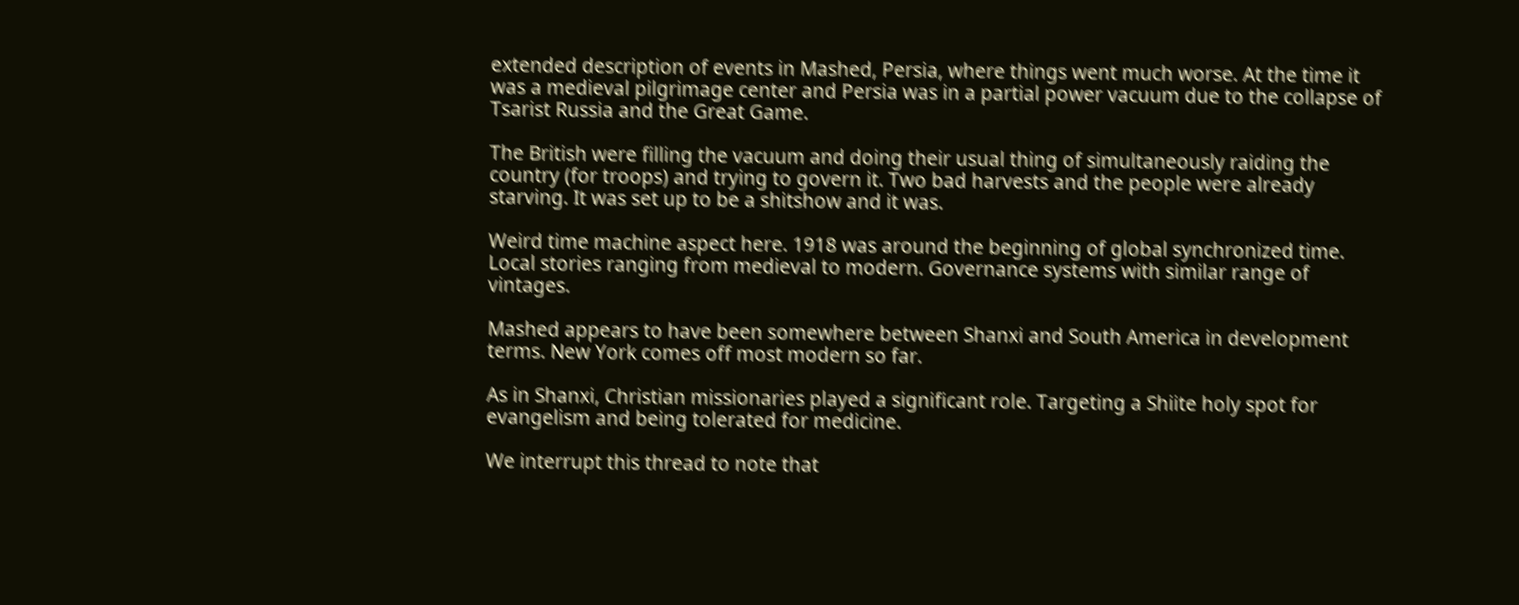extended description of events in Mashed, Persia, where things went much worse. At the time it was a medieval pilgrimage center and Persia was in a partial power vacuum due to the collapse of Tsarist Russia and the Great Game.

The British were filling the vacuum and doing their usual thing of simultaneously raiding the country (for troops) and trying to govern it. Two bad harvests and the people were already starving. It was set up to be a shitshow and it was.

Weird time machine aspect here. 1918 was around the beginning of global synchronized time. Local stories ranging from medieval to modern. Governance systems with similar range of vintages.

Mashed appears to have been somewhere between Shanxi and South America in development terms. New York comes off most modern so far.

As in Shanxi, Christian missionaries played a significant role. Targeting a Shiite holy spot for evangelism and being tolerated for medicine.

We interrupt this thread to note that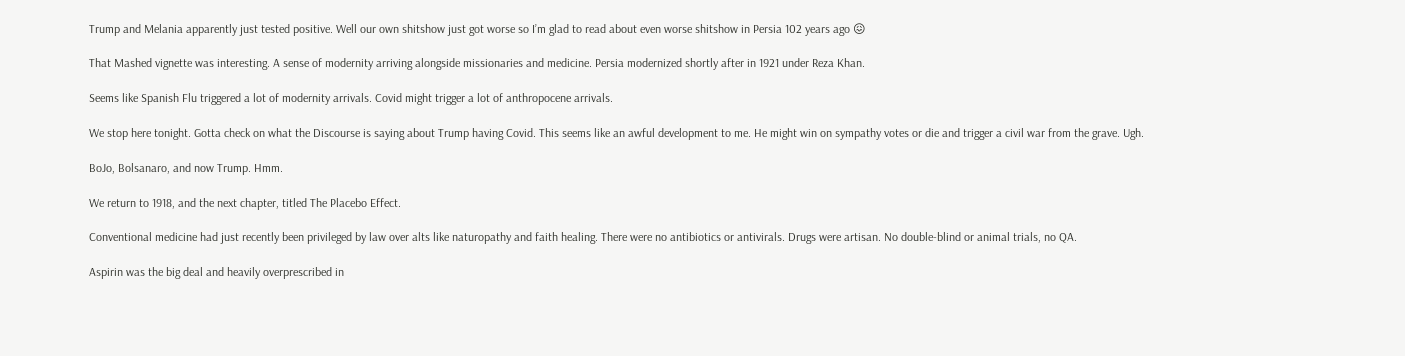Trump and Melania apparently just tested positive. Well our own shitshow just got worse so I’m glad to read about even worse shitshow in Persia 102 years ago 😖

That Mashed vignette was interesting. A sense of modernity arriving alongside missionaries and medicine. Persia modernized shortly after in 1921 under Reza Khan.

Seems like Spanish Flu triggered a lot of modernity arrivals. Covid might trigger a lot of anthropocene arrivals.

We stop here tonight. Gotta check on what the Discourse is saying about Trump having Covid. This seems like an awful development to me. He might win on sympathy votes or die and trigger a civil war from the grave. Ugh.

BoJo, Bolsanaro, and now Trump. Hmm.

We return to 1918, and the next chapter, titled The Placebo Effect.

Conventional medicine had just recently been privileged by law over alts like naturopathy and faith healing. There were no antibiotics or antivirals. Drugs were artisan. No double-blind or animal trials, no QA.

Aspirin was the big deal and heavily overprescribed in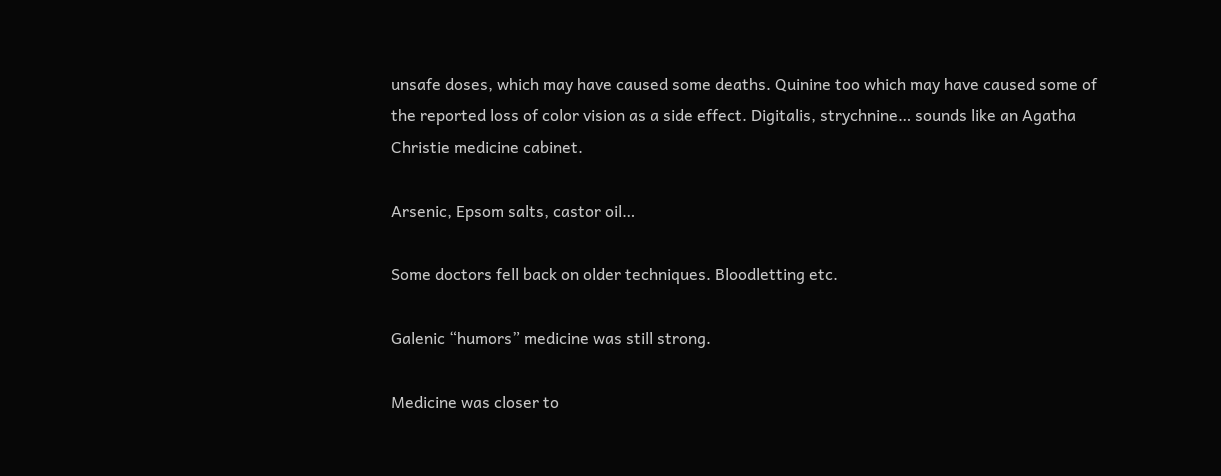unsafe doses, which may have caused some deaths. Quinine too which may have caused some of the reported loss of color vision as a side effect. Digitalis, strychnine… sounds like an Agatha Christie medicine cabinet.

Arsenic, Epsom salts, castor oil…

Some doctors fell back on older techniques. Bloodletting etc.

Galenic “humors” medicine was still strong.

Medicine was closer to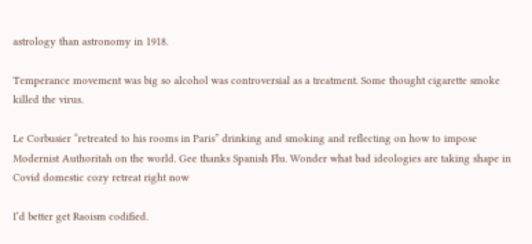astrology than astronomy in 1918.

Temperance movement was big so alcohol was controversial as a treatment. Some thought cigarette smoke killed the virus.

Le Corbusier “retreated to his rooms in Paris” drinking and smoking and reflecting on how to impose Modernist Authoritah on the world. Gee thanks Spanish Flu. Wonder what bad ideologies are taking shape in Covid domestic cozy retreat right now

I’d better get Raoism codified.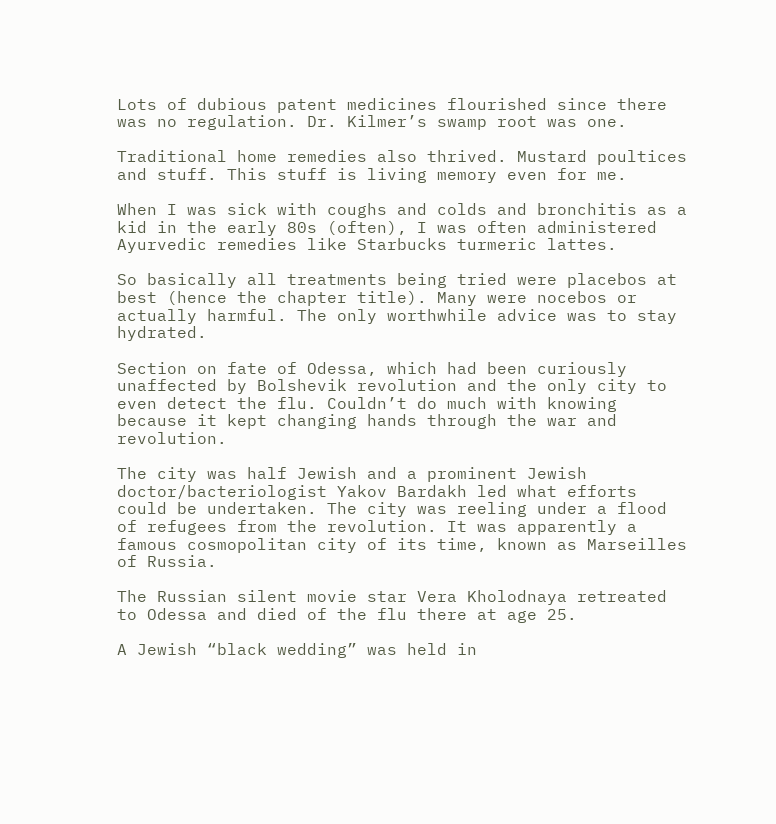Lots of dubious patent medicines flourished since there was no regulation. Dr. Kilmer’s swamp root was one.

Traditional home remedies also thrived. Mustard poultices and stuff. This stuff is living memory even for me.

When I was sick with coughs and colds and bronchitis as a kid in the early 80s (often), I was often administered Ayurvedic remedies like Starbucks turmeric lattes.

So basically all treatments being tried were placebos at best (hence the chapter title). Many were nocebos or actually harmful. The only worthwhile advice was to stay hydrated.

Section on fate of Odessa, which had been curiously unaffected by Bolshevik revolution and the only city to even detect the flu. Couldn’t do much with knowing because it kept changing hands through the war and revolution.

The city was half Jewish and a prominent Jewish doctor/bacteriologist Yakov Bardakh led what efforts could be undertaken. The city was reeling under a flood of refugees from the revolution. It was apparently a famous cosmopolitan city of its time, known as Marseilles of Russia.

The Russian silent movie star Vera Kholodnaya retreated to Odessa and died of the flu there at age 25.

A Jewish “black wedding” was held in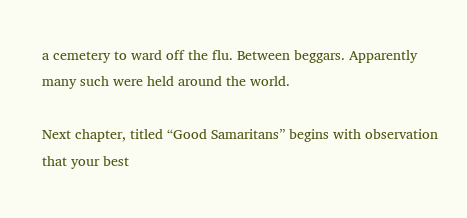a cemetery to ward off the flu. Between beggars. Apparently many such were held around the world.

Next chapter, titled “Good Samaritans” begins with observation that your best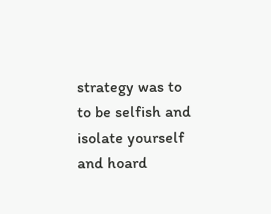strategy was to to be selfish and isolate yourself and hoard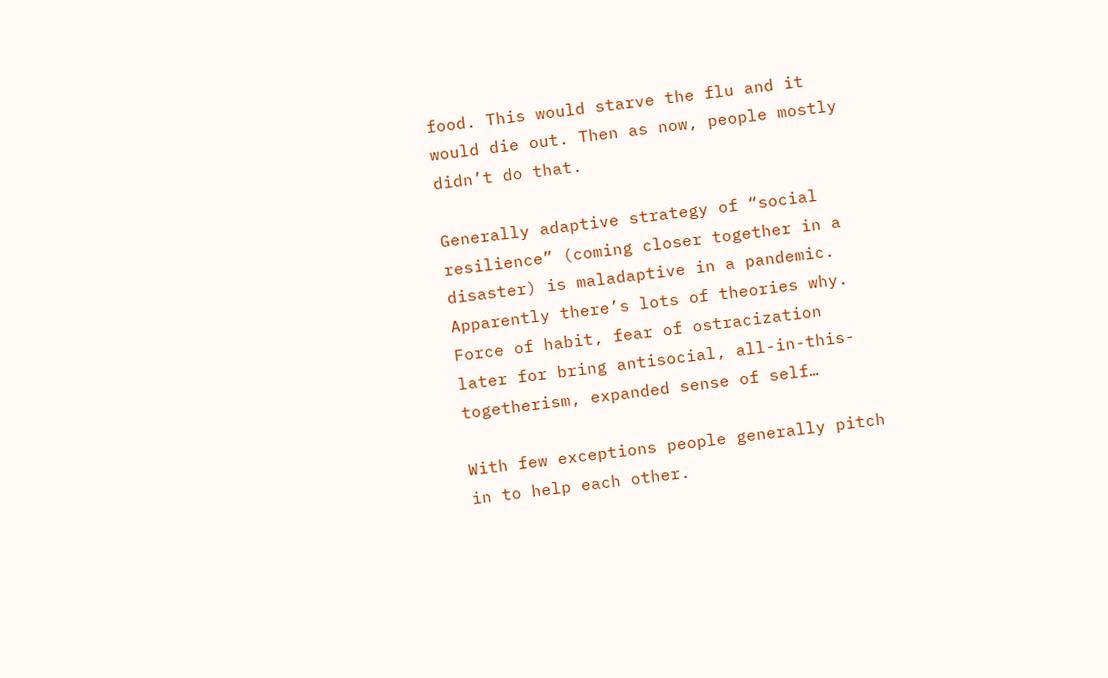food. This would starve the flu and it would die out. Then as now, people mostly didn’t do that.

Generally adaptive strategy of “social resilience” (coming closer together in a disaster) is maladaptive in a pandemic. Apparently there’s lots of theories why. Force of habit, fear of ostracization later for bring antisocial, all-in-this-togetherism, expanded sense of self…

With few exceptions people generally pitch in to help each other.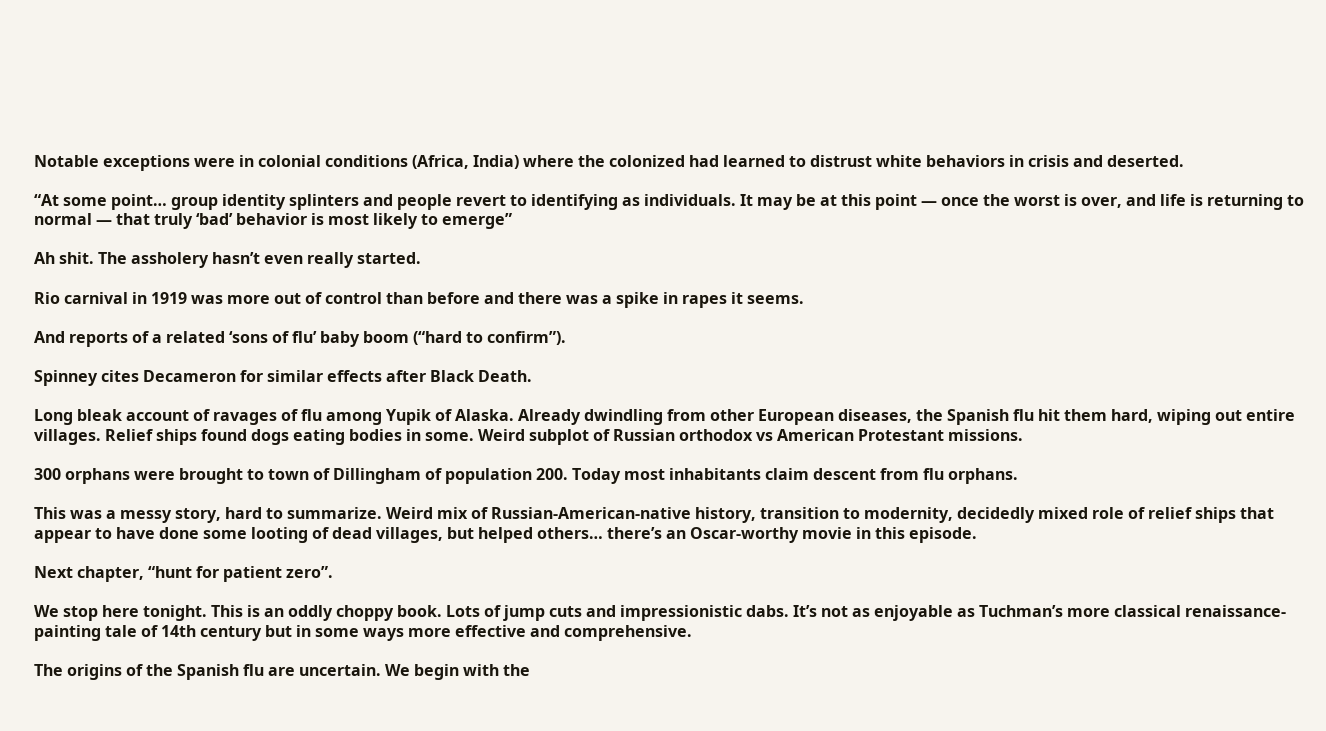Notable exceptions were in colonial conditions (Africa, India) where the colonized had learned to distrust white behaviors in crisis and deserted.

“At some point… group identity splinters and people revert to identifying as individuals. It may be at this point — once the worst is over, and life is returning to normal — that truly ‘bad’ behavior is most likely to emerge”

Ah shit. The assholery hasn’t even really started.

Rio carnival in 1919 was more out of control than before and there was a spike in rapes it seems.

And reports of a related ‘sons of flu’ baby boom (“hard to confirm”).

Spinney cites Decameron for similar effects after Black Death.

Long bleak account of ravages of flu among Yupik of Alaska. Already dwindling from other European diseases, the Spanish flu hit them hard, wiping out entire villages. Relief ships found dogs eating bodies in some. Weird subplot of Russian orthodox vs American Protestant missions.

300 orphans were brought to town of Dillingham of population 200. Today most inhabitants claim descent from flu orphans.

This was a messy story, hard to summarize. Weird mix of Russian-American-native history, transition to modernity, decidedly mixed role of relief ships that appear to have done some looting of dead villages, but helped others… there’s an Oscar-worthy movie in this episode.

Next chapter, “hunt for patient zero”.

We stop here tonight. This is an oddly choppy book. Lots of jump cuts and impressionistic dabs. It’s not as enjoyable as Tuchman’s more classical renaissance-painting tale of 14th century but in some ways more effective and comprehensive.

The origins of the Spanish flu are uncertain. We begin with the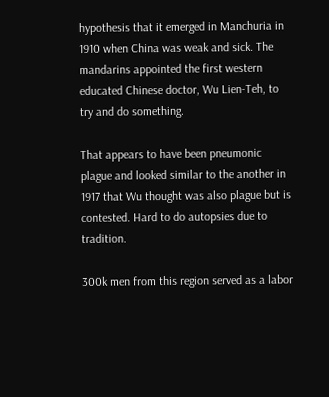hypothesis that it emerged in Manchuria in 1910 when China was weak and sick. The mandarins appointed the first western educated Chinese doctor, Wu Lien-Teh, to try and do something.

That appears to have been pneumonic plague and looked similar to the another in 1917 that Wu thought was also plague but is contested. Hard to do autopsies due to tradition.

300k men from this region served as a labor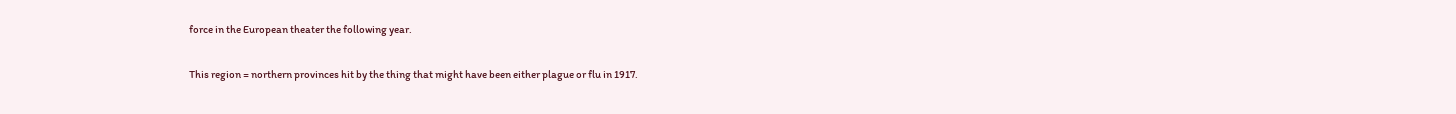force in the European theater the following year.

This region = northern provinces hit by the thing that might have been either plague or flu in 1917.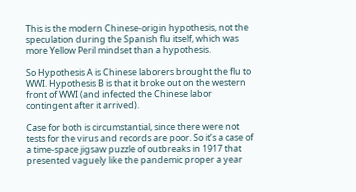This is the modern Chinese-origin hypothesis, not the speculation during the Spanish flu itself, which was more Yellow Peril mindset than a hypothesis.

So Hypothesis A is Chinese laborers brought the flu to WWI. Hypothesis B is that it broke out on the western front of WWI (and infected the Chinese labor contingent after it arrived).

Case for both is circumstantial, since there were not tests for the virus and records are poor. So it’s a case of a time-space jigsaw puzzle of outbreaks in 1917 that presented vaguely like the pandemic proper a year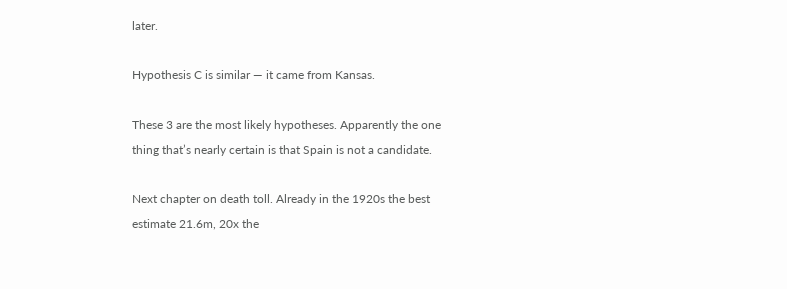later.

Hypothesis C is similar — it came from Kansas.

These 3 are the most likely hypotheses. Apparently the one thing that’s nearly certain is that Spain is not a candidate.

Next chapter on death toll. Already in the 1920s the best estimate 21.6m, 20x the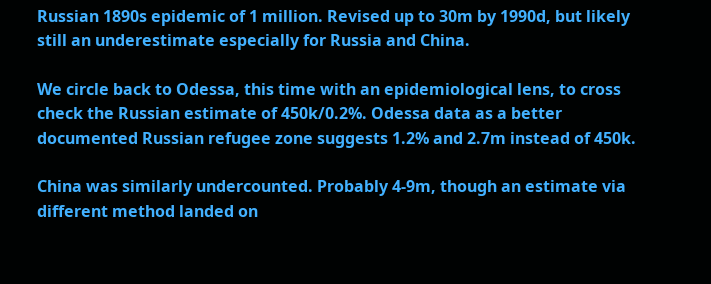Russian 1890s epidemic of 1 million. Revised up to 30m by 1990d, but likely still an underestimate especially for Russia and China.

We circle back to Odessa, this time with an epidemiological lens, to cross check the Russian estimate of 450k/0.2%. Odessa data as a better documented Russian refugee zone suggests 1.2% and 2.7m instead of 450k.

China was similarly undercounted. Probably 4-9m, though an estimate via different method landed on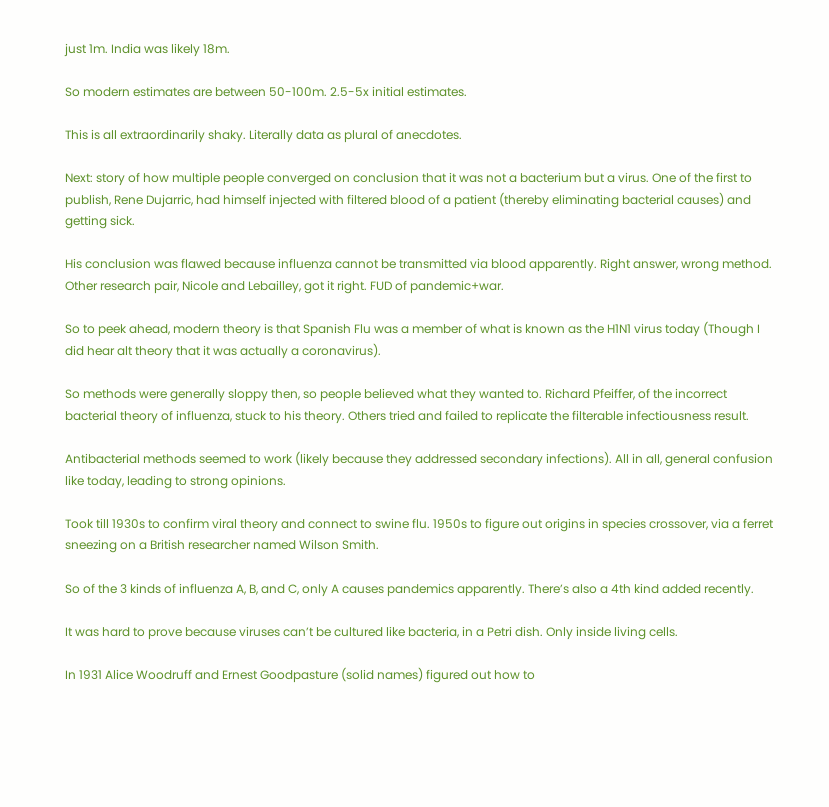just 1m. India was likely 18m.

So modern estimates are between 50-100m. 2.5-5x initial estimates.

This is all extraordinarily shaky. Literally data as plural of anecdotes.

Next: story of how multiple people converged on conclusion that it was not a bacterium but a virus. One of the first to publish, Rene Dujarric, had himself injected with filtered blood of a patient (thereby eliminating bacterial causes) and getting sick.

His conclusion was flawed because influenza cannot be transmitted via blood apparently. Right answer, wrong method. Other research pair, Nicole and Lebailley, got it right. FUD of pandemic+war.

So to peek ahead, modern theory is that Spanish Flu was a member of what is known as the H1N1 virus today (Though I did hear alt theory that it was actually a coronavirus).

So methods were generally sloppy then, so people believed what they wanted to. Richard Pfeiffer, of the incorrect bacterial theory of influenza, stuck to his theory. Others tried and failed to replicate the filterable infectiousness result.

Antibacterial methods seemed to work (likely because they addressed secondary infections). All in all, general confusion like today, leading to strong opinions.

Took till 1930s to confirm viral theory and connect to swine flu. 1950s to figure out origins in species crossover, via a ferret sneezing on a British researcher named Wilson Smith.

So of the 3 kinds of influenza A, B, and C, only A causes pandemics apparently. There’s also a 4th kind added recently.

It was hard to prove because viruses can’t be cultured like bacteria, in a Petri dish. Only inside living cells.

In 1931 Alice Woodruff and Ernest Goodpasture (solid names) figured out how to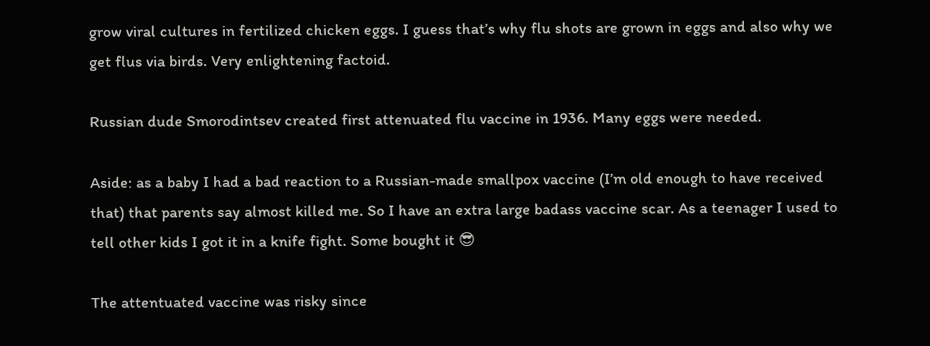grow viral cultures in fertilized chicken eggs. I guess that’s why flu shots are grown in eggs and also why we get flus via birds. Very enlightening factoid.

Russian dude Smorodintsev created first attenuated flu vaccine in 1936. Many eggs were needed.

Aside: as a baby I had a bad reaction to a Russian-made smallpox vaccine (I’m old enough to have received that) that parents say almost killed me. So I have an extra large badass vaccine scar. As a teenager I used to tell other kids I got it in a knife fight. Some bought it 😎

The attentuated vaccine was risky since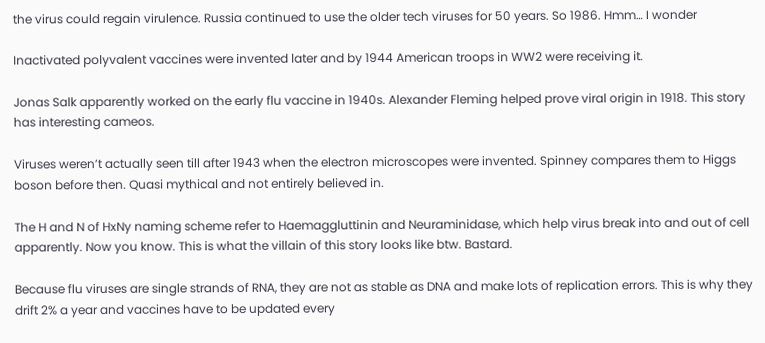the virus could regain virulence. Russia continued to use the older tech viruses for 50 years. So 1986. Hmm… I wonder

Inactivated polyvalent vaccines were invented later and by 1944 American troops in WW2 were receiving it.

Jonas Salk apparently worked on the early flu vaccine in 1940s. Alexander Fleming helped prove viral origin in 1918. This story has interesting cameos.

Viruses weren’t actually seen till after 1943 when the electron microscopes were invented. Spinney compares them to Higgs boson before then. Quasi mythical and not entirely believed in.

The H and N of HxNy naming scheme refer to Haemaggluttinin and Neuraminidase, which help virus break into and out of cell apparently. Now you know. This is what the villain of this story looks like btw. Bastard.

Because flu viruses are single strands of RNA, they are not as stable as DNA and make lots of replication errors. This is why they drift 2% a year and vaccines have to be updated every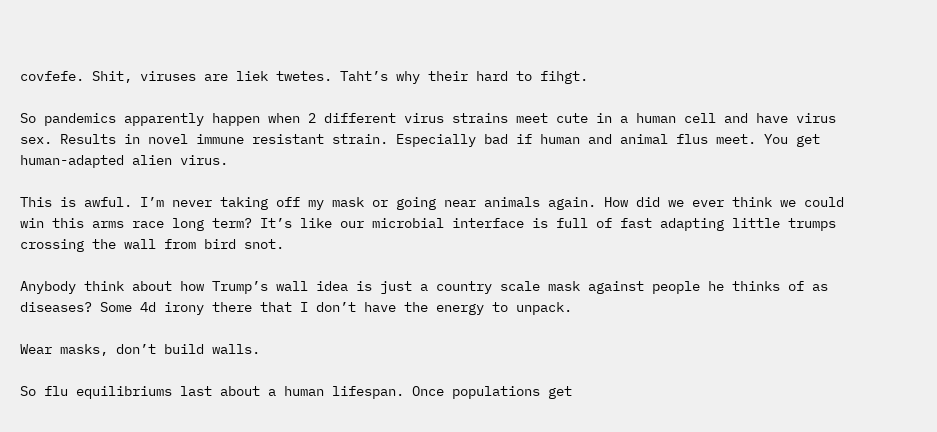covfefe. Shit, viruses are liek twetes. Taht’s why their hard to fihgt.

So pandemics apparently happen when 2 different virus strains meet cute in a human cell and have virus sex. Results in novel immune resistant strain. Especially bad if human and animal flus meet. You get human-adapted alien virus.

This is awful. I’m never taking off my mask or going near animals again. How did we ever think we could win this arms race long term? It’s like our microbial interface is full of fast adapting little trumps crossing the wall from bird snot.

Anybody think about how Trump’s wall idea is just a country scale mask against people he thinks of as diseases? Some 4d irony there that I don’t have the energy to unpack.

Wear masks, don’t build walls.

So flu equilibriums last about a human lifespan. Once populations get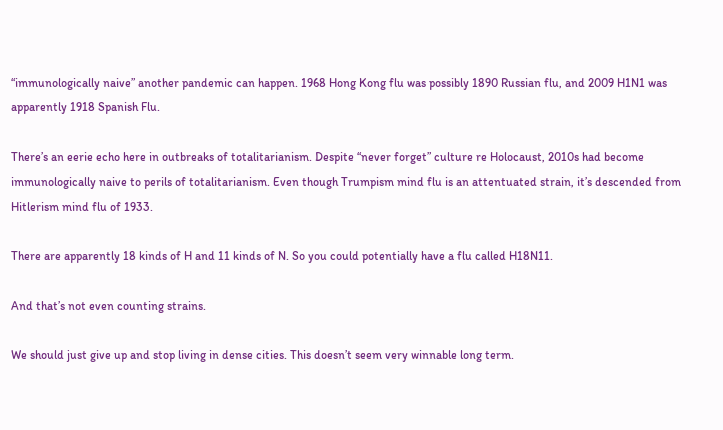“immunologically naive” another pandemic can happen. 1968 Hong Kong flu was possibly 1890 Russian flu, and 2009 H1N1 was apparently 1918 Spanish Flu.

There’s an eerie echo here in outbreaks of totalitarianism. Despite “never forget” culture re Holocaust, 2010s had become immunologically naive to perils of totalitarianism. Even though Trumpism mind flu is an attentuated strain, it’s descended from Hitlerism mind flu of 1933.

There are apparently 18 kinds of H and 11 kinds of N. So you could potentially have a flu called H18N11.

And that’s not even counting strains.

We should just give up and stop living in dense cities. This doesn’t seem very winnable long term.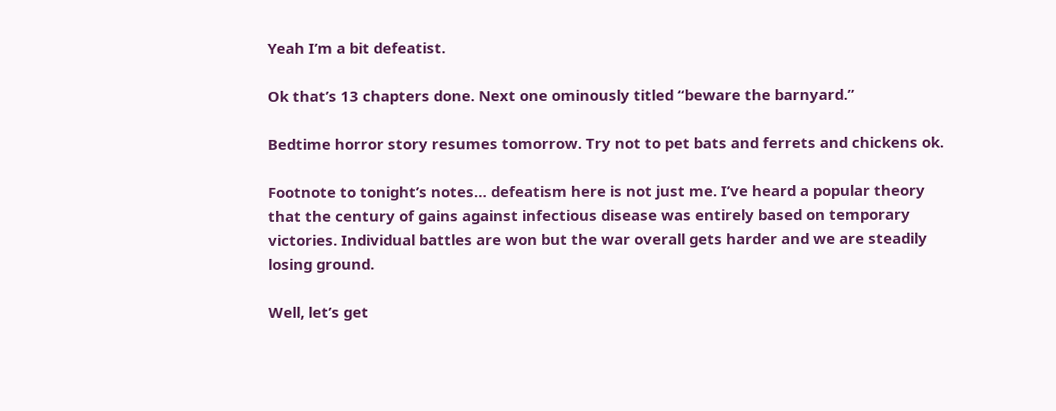Yeah I’m a bit defeatist.

Ok that’s 13 chapters done. Next one ominously titled “beware the barnyard.”

Bedtime horror story resumes tomorrow. Try not to pet bats and ferrets and chickens ok.

Footnote to tonight’s notes… defeatism here is not just me. I’ve heard a popular theory that the century of gains against infectious disease was entirely based on temporary victories. Individual battles are won but the war overall gets harder and we are steadily losing ground.

Well, let’s get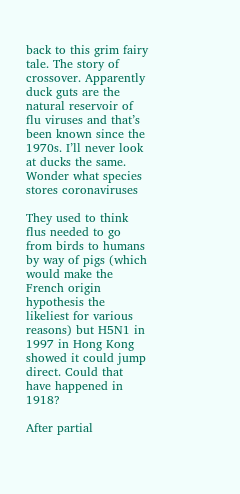back to this grim fairy tale. The story of crossover. Apparently duck guts are the natural reservoir of flu viruses and that’s been known since the 1970s. I’ll never look at ducks the same. Wonder what species stores coronaviruses

They used to think flus needed to go from birds to humans by way of pigs (which would make the French origin hypothesis the likeliest for various reasons) but H5N1 in 1997 in Hong Kong showed it could jump direct. Could that have happened in 1918?

After partial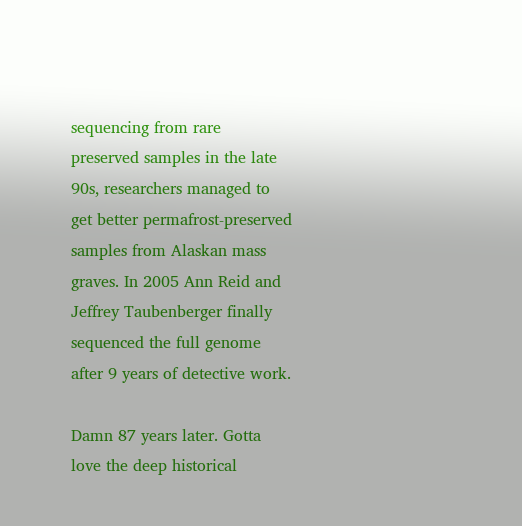sequencing from rare preserved samples in the late 90s, researchers managed to get better permafrost-preserved samples from Alaskan mass graves. In 2005 Ann Reid and Jeffrey Taubenberger finally sequenced the full genome after 9 years of detective work.

Damn 87 years later. Gotta love the deep historical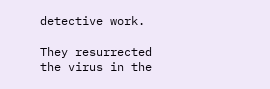detective work.

They resurrected the virus in the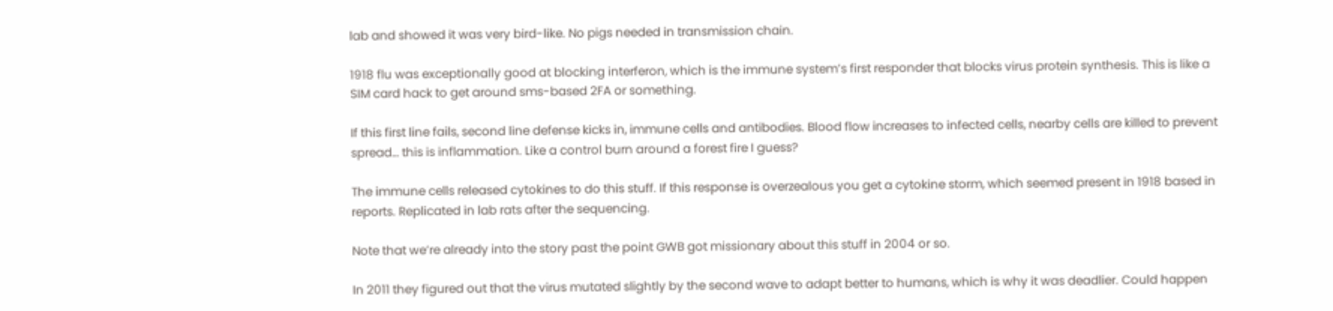lab and showed it was very bird-like. No pigs needed in transmission chain.

1918 flu was exceptionally good at blocking interferon, which is the immune system’s first responder that blocks virus protein synthesis. This is like a SIM card hack to get around sms-based 2FA or something.

If this first line fails, second line defense kicks in, immune cells and antibodies. Blood flow increases to infected cells, nearby cells are killed to prevent spread… this is inflammation. Like a control burn around a forest fire I guess?

The immune cells released cytokines to do this stuff. If this response is overzealous you get a cytokine storm, which seemed present in 1918 based in reports. Replicated in lab rats after the sequencing.

Note that we’re already into the story past the point GWB got missionary about this stuff in 2004 or so.

In 2011 they figured out that the virus mutated slightly by the second wave to adapt better to humans, which is why it was deadlier. Could happen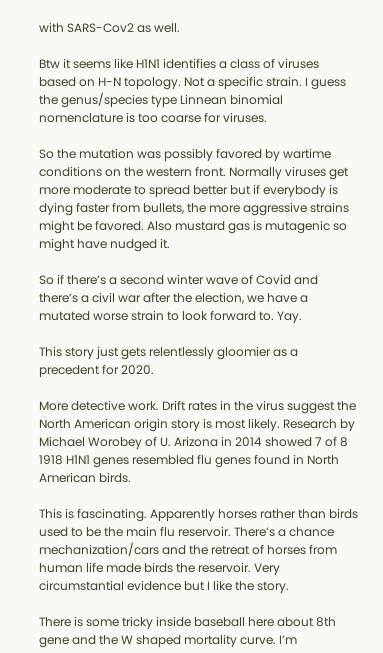with SARS-Cov2 as well.

Btw it seems like H1N1 identifies a class of viruses based on H-N topology. Not a specific strain. I guess the genus/species type Linnean binomial nomenclature is too coarse for viruses.

So the mutation was possibly favored by wartime conditions on the western front. Normally viruses get more moderate to spread better but if everybody is dying faster from bullets, the more aggressive strains might be favored. Also mustard gas is mutagenic so might have nudged it.

So if there’s a second winter wave of Covid and there’s a civil war after the election, we have a mutated worse strain to look forward to. Yay.

This story just gets relentlessly gloomier as a precedent for 2020.

More detective work. Drift rates in the virus suggest the North American origin story is most likely. Research by Michael Worobey of U. Arizona in 2014 showed 7 of 8 1918 H1N1 genes resembled flu genes found in North American birds.

This is fascinating. Apparently horses rather than birds used to be the main flu reservoir. There’s a chance mechanization/cars and the retreat of horses from human life made birds the reservoir. Very circumstantial evidence but I like the story.

There is some tricky inside baseball here about 8th gene and the W shaped mortality curve. I’m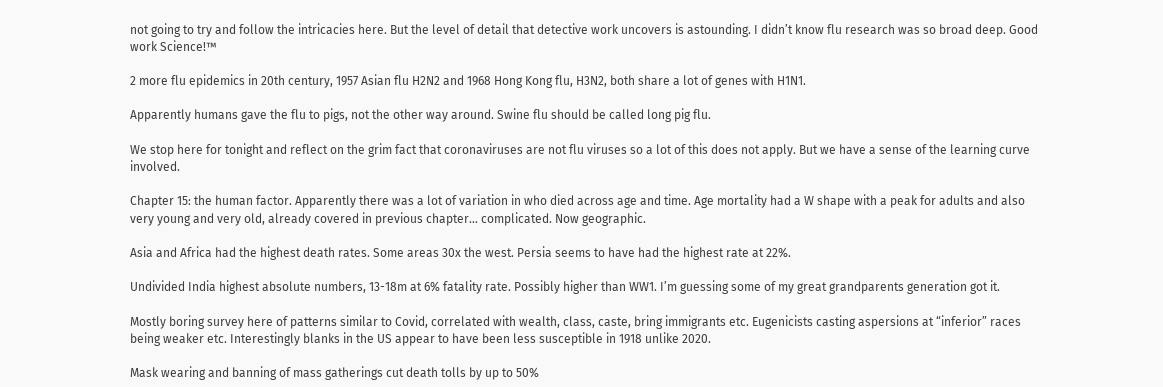not going to try and follow the intricacies here. But the level of detail that detective work uncovers is astounding. I didn’t know flu research was so broad deep. Good work Science!™

2 more flu epidemics in 20th century, 1957 Asian flu H2N2 and 1968 Hong Kong flu, H3N2, both share a lot of genes with H1N1.

Apparently humans gave the flu to pigs, not the other way around. Swine flu should be called long pig flu.

We stop here for tonight and reflect on the grim fact that coronaviruses are not flu viruses so a lot of this does not apply. But we have a sense of the learning curve involved.

Chapter 15: the human factor. Apparently there was a lot of variation in who died across age and time. Age mortality had a W shape with a peak for adults and also very young and very old, already covered in previous chapter… complicated. Now geographic.

Asia and Africa had the highest death rates. Some areas 30x the west. Persia seems to have had the highest rate at 22%.

Undivided India highest absolute numbers, 13-18m at 6% fatality rate. Possibly higher than WW1. I’m guessing some of my great grandparents generation got it.

Mostly boring survey here of patterns similar to Covid, correlated with wealth, class, caste, bring immigrants etc. Eugenicists casting aspersions at “inferior” races being weaker etc. Interestingly blanks in the US appear to have been less susceptible in 1918 unlike 2020.

Mask wearing and banning of mass gatherings cut death tolls by up to 50%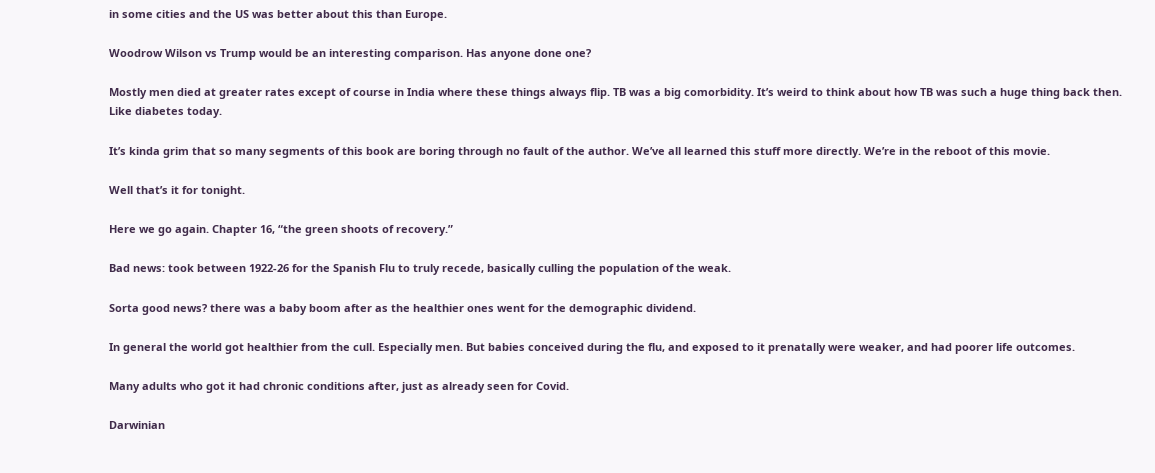in some cities and the US was better about this than Europe.

Woodrow Wilson vs Trump would be an interesting comparison. Has anyone done one?

Mostly men died at greater rates except of course in India where these things always flip. TB was a big comorbidity. It’s weird to think about how TB was such a huge thing back then. Like diabetes today.

It’s kinda grim that so many segments of this book are boring through no fault of the author. We’ve all learned this stuff more directly. We’re in the reboot of this movie.

Well that’s it for tonight.

Here we go again. Chapter 16, “the green shoots of recovery.”

Bad news: took between 1922-26 for the Spanish Flu to truly recede, basically culling the population of the weak.

Sorta good news? there was a baby boom after as the healthier ones went for the demographic dividend.

In general the world got healthier from the cull. Especially men. But babies conceived during the flu, and exposed to it prenatally were weaker, and had poorer life outcomes.

Many adults who got it had chronic conditions after, just as already seen for Covid.

Darwinian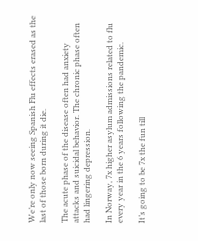We’re only now seeing Spanish Flu effects erased as the last of those born during it die.

The acute phase of the disease often had anxiety attacks and suicidal behavior. The chronic phase often had lingering depression.

In Norway, 7x higher asylum admissions related to flu every year in the 6 years following the pandemic.

It’s going to be 7x the fun till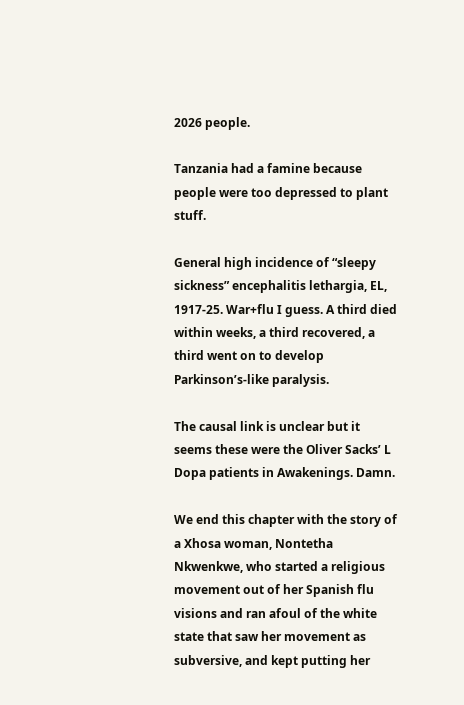2026 people.

Tanzania had a famine because people were too depressed to plant stuff.

General high incidence of “sleepy sickness” encephalitis lethargia, EL, 1917-25. War+flu I guess. A third died within weeks, a third recovered, a third went on to develop Parkinson’s-like paralysis.

The causal link is unclear but it seems these were the Oliver Sacks’ L Dopa patients in Awakenings. Damn.

We end this chapter with the story of a Xhosa woman, Nontetha Nkwenkwe, who started a religious movement out of her Spanish flu visions and ran afoul of the white state that saw her movement as subversive, and kept putting her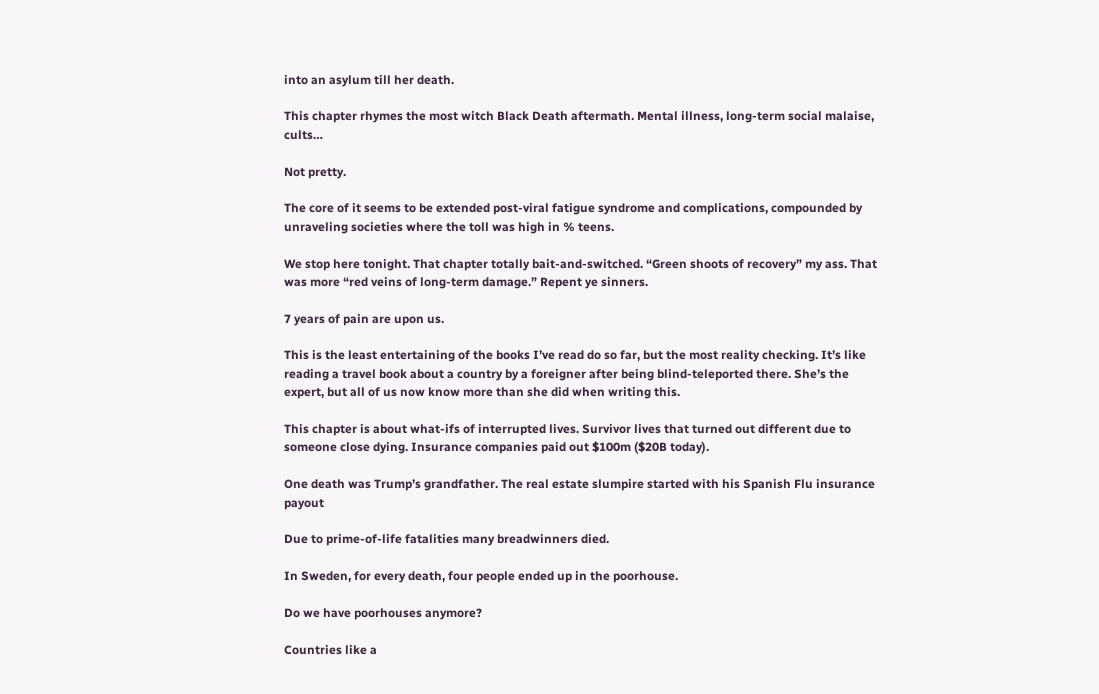into an asylum till her death.

This chapter rhymes the most witch Black Death aftermath. Mental illness, long-term social malaise, cults…

Not pretty.

The core of it seems to be extended post-viral fatigue syndrome and complications, compounded by unraveling societies where the toll was high in % teens.

We stop here tonight. That chapter totally bait-and-switched. “Green shoots of recovery” my ass. That was more “red veins of long-term damage.” Repent ye sinners.

7 years of pain are upon us.

This is the least entertaining of the books I’ve read do so far, but the most reality checking. It’s like reading a travel book about a country by a foreigner after being blind-teleported there. She’s the expert, but all of us now know more than she did when writing this.

This chapter is about what-ifs of interrupted lives. Survivor lives that turned out different due to someone close dying. Insurance companies paid out $100m ($20B today).

One death was Trump’s grandfather. The real estate slumpire started with his Spanish Flu insurance payout

Due to prime-of-life fatalities many breadwinners died.

In Sweden, for every death, four people ended up in the poorhouse.

Do we have poorhouses anymore?

Countries like a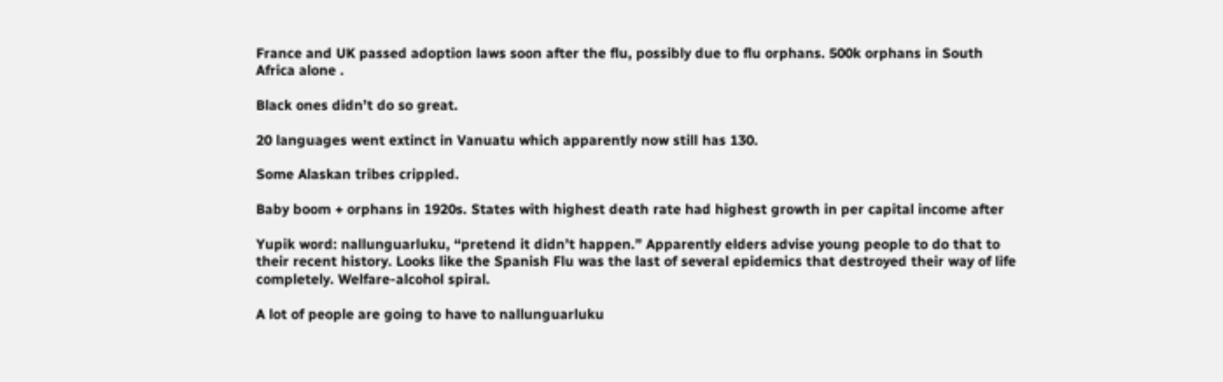France and UK passed adoption laws soon after the flu, possibly due to flu orphans. 500k orphans in South Africa alone .

Black ones didn’t do so great.

20 languages went extinct in Vanuatu which apparently now still has 130.

Some Alaskan tribes crippled.

Baby boom + orphans in 1920s. States with highest death rate had highest growth in per capital income after

Yupik word: nallunguarluku, “pretend it didn’t happen.” Apparently elders advise young people to do that to their recent history. Looks like the Spanish Flu was the last of several epidemics that destroyed their way of life completely. Welfare-alcohol spiral.

A lot of people are going to have to nallunguarluku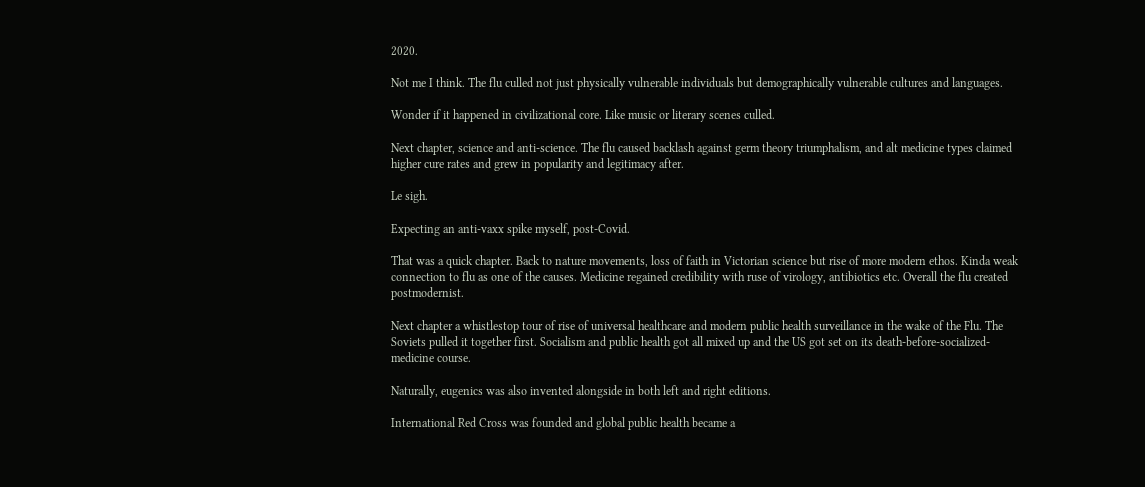2020.

Not me I think. The flu culled not just physically vulnerable individuals but demographically vulnerable cultures and languages.

Wonder if it happened in civilizational core. Like music or literary scenes culled.

Next chapter, science and anti-science. The flu caused backlash against germ theory triumphalism, and alt medicine types claimed higher cure rates and grew in popularity and legitimacy after.

Le sigh.

Expecting an anti-vaxx spike myself, post-Covid.

That was a quick chapter. Back to nature movements, loss of faith in Victorian science but rise of more modern ethos. Kinda weak connection to flu as one of the causes. Medicine regained credibility with ruse of virology, antibiotics etc. Overall the flu created postmodernist.

Next chapter a whistlestop tour of rise of universal healthcare and modern public health surveillance in the wake of the Flu. The Soviets pulled it together first. Socialism and public health got all mixed up and the US got set on its death-before-socialized-medicine course.

Naturally, eugenics was also invented alongside in both left and right editions.

International Red Cross was founded and global public health became a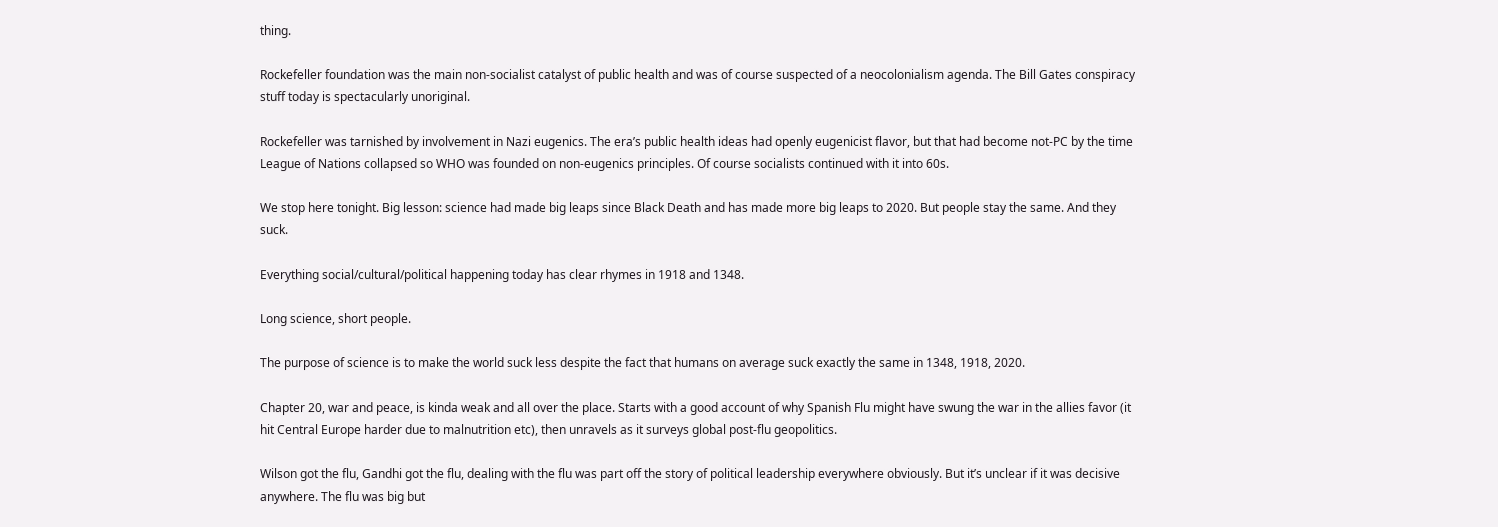thing.

Rockefeller foundation was the main non-socialist catalyst of public health and was of course suspected of a neocolonialism agenda. The Bill Gates conspiracy stuff today is spectacularly unoriginal.

Rockefeller was tarnished by involvement in Nazi eugenics. The era’s public health ideas had openly eugenicist flavor, but that had become not-PC by the time League of Nations collapsed so WHO was founded on non-eugenics principles. Of course socialists continued with it into 60s.

We stop here tonight. Big lesson: science had made big leaps since Black Death and has made more big leaps to 2020. But people stay the same. And they suck.

Everything social/cultural/political happening today has clear rhymes in 1918 and 1348.

Long science, short people.

The purpose of science is to make the world suck less despite the fact that humans on average suck exactly the same in 1348, 1918, 2020.

Chapter 20, war and peace, is kinda weak and all over the place. Starts with a good account of why Spanish Flu might have swung the war in the allies favor (it hit Central Europe harder due to malnutrition etc), then unravels as it surveys global post-flu geopolitics.

Wilson got the flu, Gandhi got the flu, dealing with the flu was part off the story of political leadership everywhere obviously. But it’s unclear if it was decisive anywhere. The flu was big but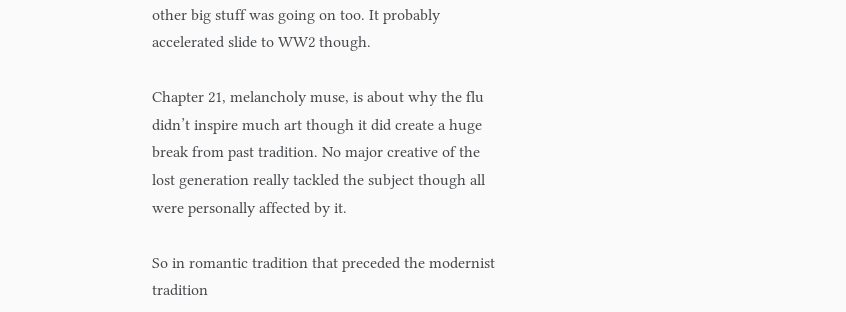other big stuff was going on too. It probably accelerated slide to WW2 though.

Chapter 21, melancholy muse, is about why the flu didn’t inspire much art though it did create a huge break from past tradition. No major creative of the lost generation really tackled the subject though all were personally affected by it.

So in romantic tradition that preceded the modernist tradition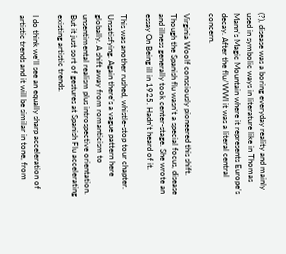(?), disease was a boring everyday reality and mainly used in symbolic ways in literature like in Thomas Mann’s Magic Mountain where it represents Europe’s decay. After the flu/WWI it was a literal central concern.

Virginia Woolf consciously pioneered this shift. Though the Spanish flu wasn’t a special focus, disease and illness generally took center-stage. She wrote an essay On Being ill in 1925. Hadn’t heard of it.

This was another rushed, whistle-stop tour chapter. Unsatisfying. Again there’s a vague pattern here globally. A shift away from romanticism to unsentimental realism plus introspective orientation. But it just sort of gestures at Spanish Flu accelerating existing artistic trends.

I do think we’ll see an equally sharp acceleration of artistic trends and it will be similar in tone, from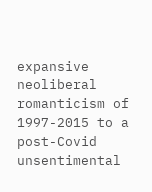expansive neoliberal romanticism of 1997-2015 to a post-Covid unsentimental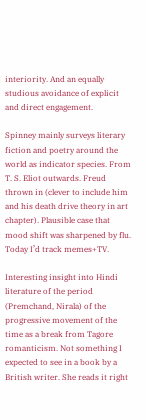interiority. And an equally studious avoidance of explicit and direct engagement.

Spinney mainly surveys literary fiction and poetry around the world as indicator species. From T. S. Eliot outwards. Freud thrown in (clever to include him and his death drive theory in art chapter). Plausible case that mood shift was sharpened by flu. Today I’d track memes+TV.

Interesting insight into Hindi literature of the period (Premchand, Nirala) of the progressive movement of the time as a break from Tagore romanticism. Not something I expected to see in a book by a British writer. She reads it right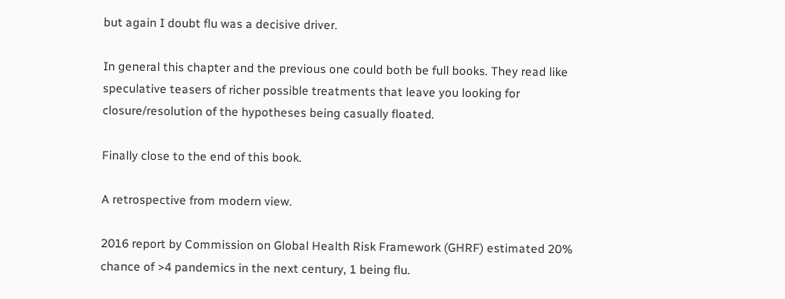but again I doubt flu was a decisive driver.

In general this chapter and the previous one could both be full books. They read like speculative teasers of richer possible treatments that leave you looking for closure/resolution of the hypotheses being casually floated.

Finally close to the end of this book.

A retrospective from modern view.

2016 report by Commission on Global Health Risk Framework (GHRF) estimated 20% chance of >4 pandemics in the next century, 1 being flu.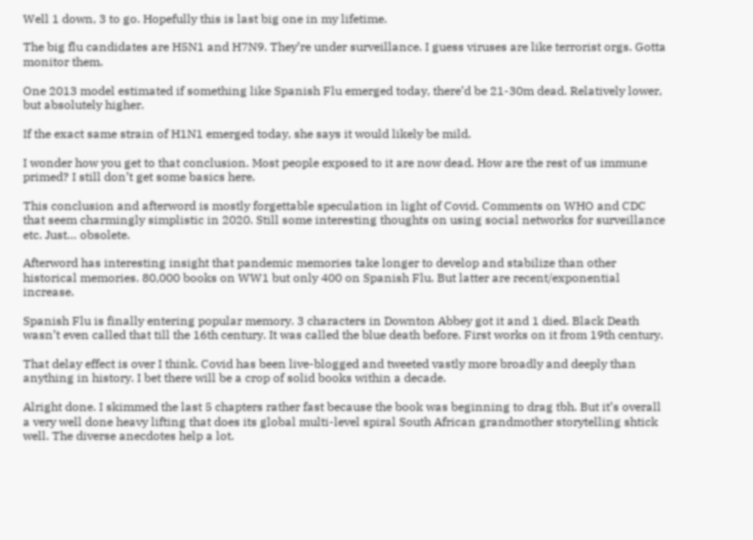Well 1 down, 3 to go. Hopefully this is last big one in my lifetime.

The big flu candidates are H5N1 and H7N9. They’re under surveillance. I guess viruses are like terrorist orgs. Gotta monitor them.

One 2013 model estimated if something like Spanish Flu emerged today, there’d be 21-30m dead. Relatively lower, but absolutely higher.

If the exact same strain of H1N1 emerged today, she says it would likely be mild.

I wonder how you get to that conclusion. Most people exposed to it are now dead. How are the rest of us immune primed? I still don’t get some basics here.

This conclusion and afterword is mostly forgettable speculation in light of Covid. Comments on WHO and CDC that seem charmingly simplistic in 2020. Still some interesting thoughts on using social networks for surveillance etc. Just… obsolete.

Afterword has interesting insight that pandemic memories take longer to develop and stabilize than other historical memories. 80,000 books on WW1 but only 400 on Spanish Flu. But latter are recent/exponential increase.

Spanish Flu is finally entering popular memory. 3 characters in Downton Abbey got it and 1 died. Black Death wasn’t even called that till the 16th century. It was called the blue death before. First works on it from 19th century.

That delay effect is over I think. Covid has been live-blogged and tweeted vastly more broadly and deeply than anything in history. I bet there will be a crop of solid books within a decade.

Alright done. I skimmed the last 5 chapters rather fast because the book was beginning to drag tbh. But it’s overall a very well done heavy lifting that does its global multi-level spiral South African grandmother storytelling shtick well. The diverse anecdotes help a lot.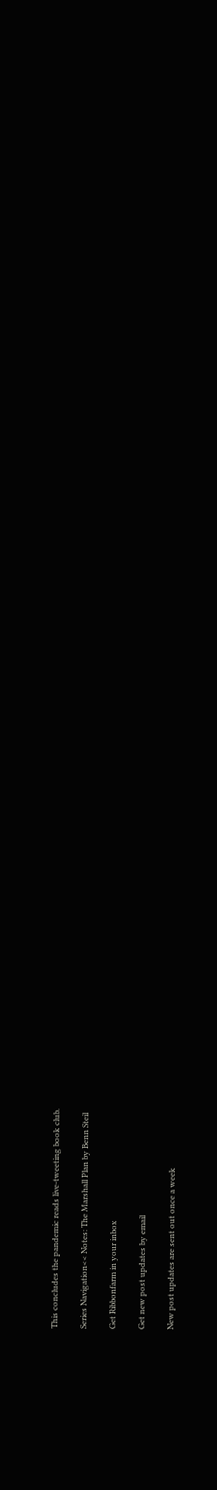This concludes the pandemic reads live-tweeting book club.

Series Navigation<< Notes: The Marshall Plan by Benn Steil

Get Ribbonfarm in your inbox

Get new post updates by email

New post updates are sent out once a week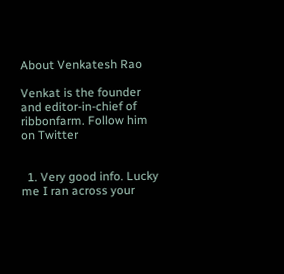About Venkatesh Rao

Venkat is the founder and editor-in-chief of ribbonfarm. Follow him on Twitter


  1. Very good info. Lucky me I ran across your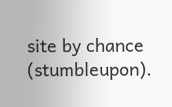site by chance (stumbleupon).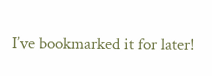I’ve bookmarked it for later!